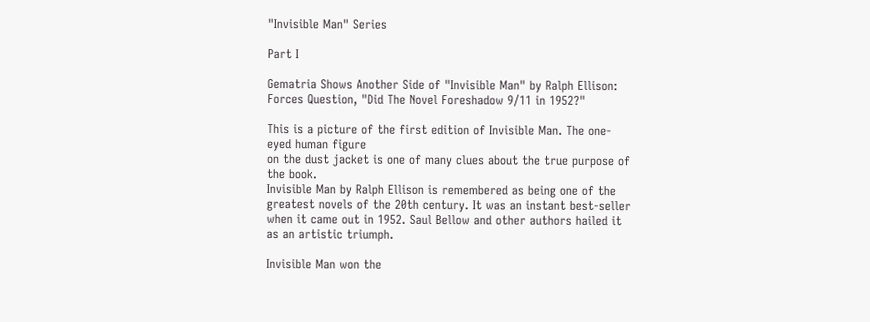"Invisible Man" Series

Part I

Gematria Shows Another Side of "Invisible Man" by Ralph Ellison: Forces Question, "Did The Novel Foreshadow 9/11 in 1952?"

This is a picture of the first edition of Invisible Man. The one-eyed human figure
on the dust jacket is one of many clues about the true purpose of the book.
Invisible Man by Ralph Ellison is remembered as being one of the greatest novels of the 20th century. It was an instant best-seller when it came out in 1952. Saul Bellow and other authors hailed it as an artistic triumph.

Invisible Man won the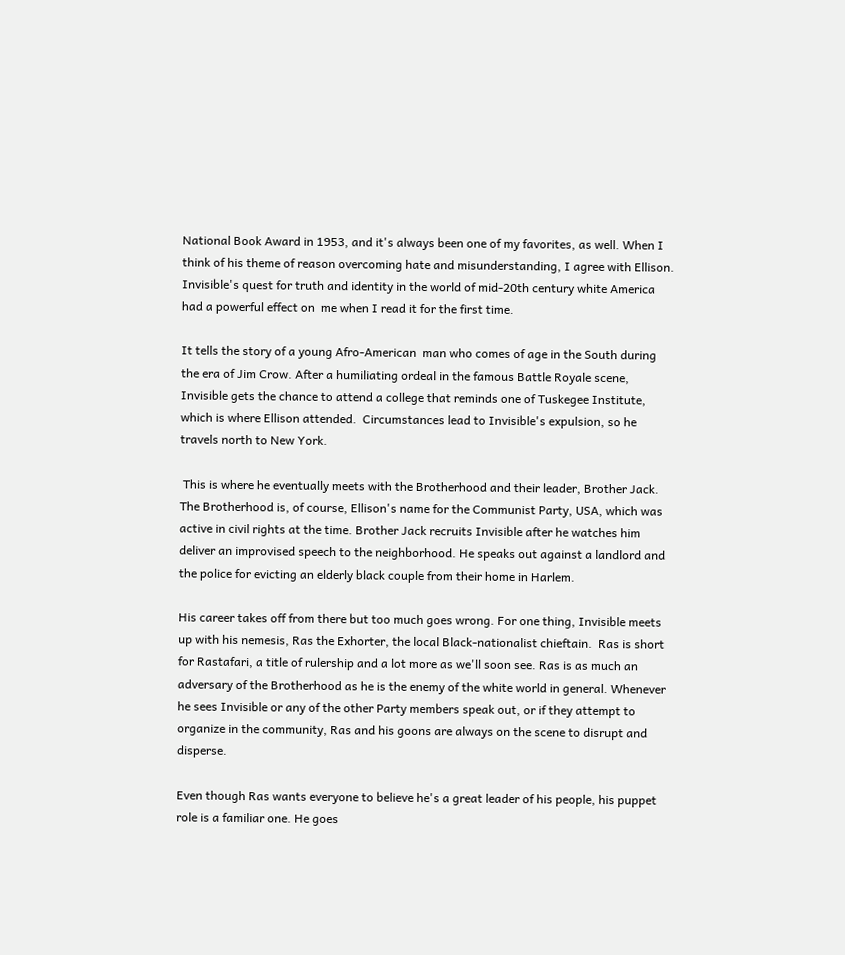National Book Award in 1953, and it's always been one of my favorites, as well. When I think of his theme of reason overcoming hate and misunderstanding, I agree with Ellison. Invisible's quest for truth and identity in the world of mid-20th century white America had a powerful effect on  me when I read it for the first time.

It tells the story of a young Afro-American  man who comes of age in the South during the era of Jim Crow. After a humiliating ordeal in the famous Battle Royale scene, Invisible gets the chance to attend a college that reminds one of Tuskegee Institute, which is where Ellison attended.  Circumstances lead to Invisible's expulsion, so he travels north to New York.

 This is where he eventually meets with the Brotherhood and their leader, Brother Jack. The Brotherhood is, of course, Ellison's name for the Communist Party, USA, which was active in civil rights at the time. Brother Jack recruits Invisible after he watches him deliver an improvised speech to the neighborhood. He speaks out against a landlord and the police for evicting an elderly black couple from their home in Harlem.

His career takes off from there but too much goes wrong. For one thing, Invisible meets up with his nemesis, Ras the Exhorter, the local Black-nationalist chieftain.  Ras is short for Rastafari, a title of rulership and a lot more as we'll soon see. Ras is as much an adversary of the Brotherhood as he is the enemy of the white world in general. Whenever he sees Invisible or any of the other Party members speak out, or if they attempt to organize in the community, Ras and his goons are always on the scene to disrupt and disperse.

Even though Ras wants everyone to believe he's a great leader of his people, his puppet role is a familiar one. He goes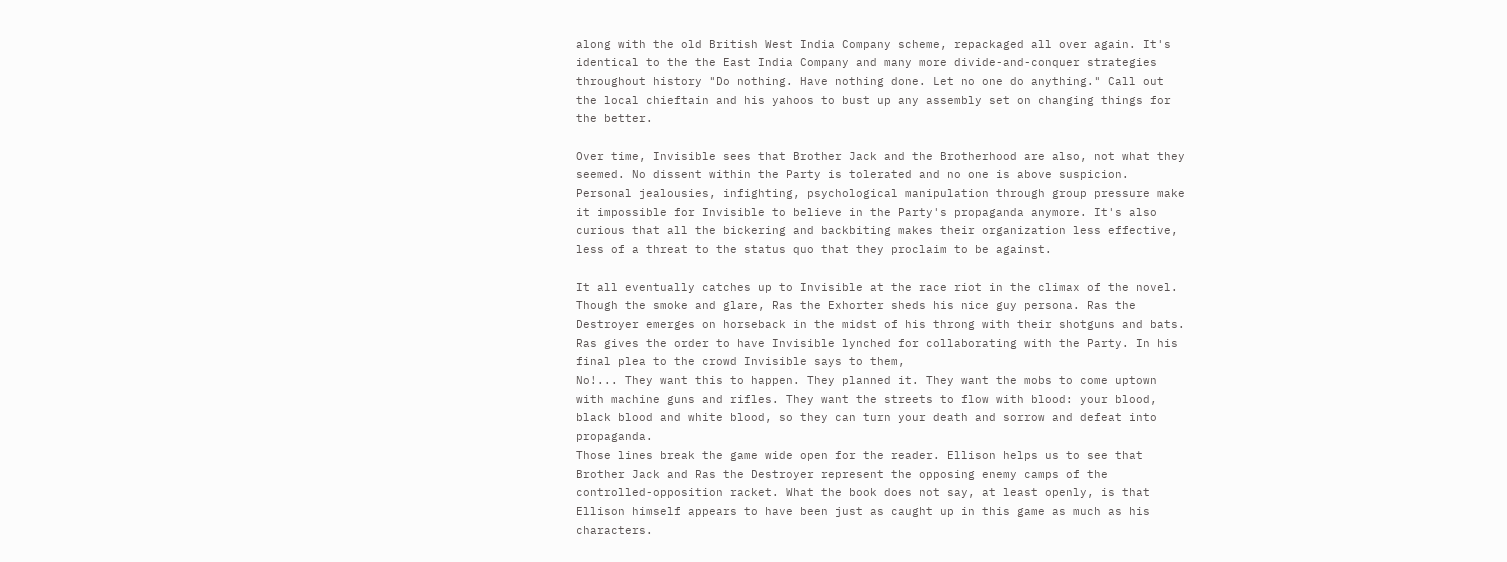along with the old British West India Company scheme, repackaged all over again. It's identical to the the East India Company and many more divide-and-conquer strategies throughout history "Do nothing. Have nothing done. Let no one do anything." Call out the local chieftain and his yahoos to bust up any assembly set on changing things for the better.

Over time, Invisible sees that Brother Jack and the Brotherhood are also, not what they seemed. No dissent within the Party is tolerated and no one is above suspicion. Personal jealousies, infighting, psychological manipulation through group pressure make it impossible for Invisible to believe in the Party's propaganda anymore. It's also curious that all the bickering and backbiting makes their organization less effective, less of a threat to the status quo that they proclaim to be against.

It all eventually catches up to Invisible at the race riot in the climax of the novel. Though the smoke and glare, Ras the Exhorter sheds his nice guy persona. Ras the Destroyer emerges on horseback in the midst of his throng with their shotguns and bats. Ras gives the order to have Invisible lynched for collaborating with the Party. In his final plea to the crowd Invisible says to them,
No!... They want this to happen. They planned it. They want the mobs to come uptown with machine guns and rifles. They want the streets to flow with blood: your blood, black blood and white blood, so they can turn your death and sorrow and defeat into propaganda.
Those lines break the game wide open for the reader. Ellison helps us to see that Brother Jack and Ras the Destroyer represent the opposing enemy camps of the controlled-opposition racket. What the book does not say, at least openly, is that Ellison himself appears to have been just as caught up in this game as much as his characters.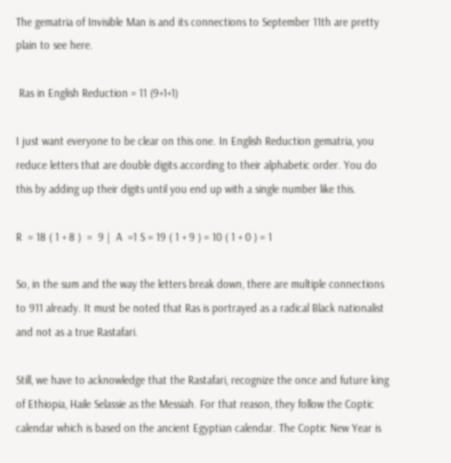The gematria of Invisible Man is and its connections to September 11th are pretty plain to see here.

 Ras in English Reduction = 11 (9+1+1)

I just want everyone to be clear on this one. In English Reduction gematria, you reduce letters that are double digits according to their alphabetic order. You do this by adding up their digits until you end up with a single number like this.

R  = 18 ( 1 + 8 )  =  9 |  A  =1 S = 19 ( 1 + 9 ) = 10 ( 1 + 0 ) = 1

So, in the sum and the way the letters break down, there are multiple connections to 911 already. It must be noted that Ras is portrayed as a radical Black nationalist and not as a true Rastafari.

Still, we have to acknowledge that the Rastafari, recognize the once and future king of Ethiopia, Haile Selassie as the Messiah. For that reason, they follow the Coptic calendar which is based on the ancient Egyptian calendar. The Coptic New Year is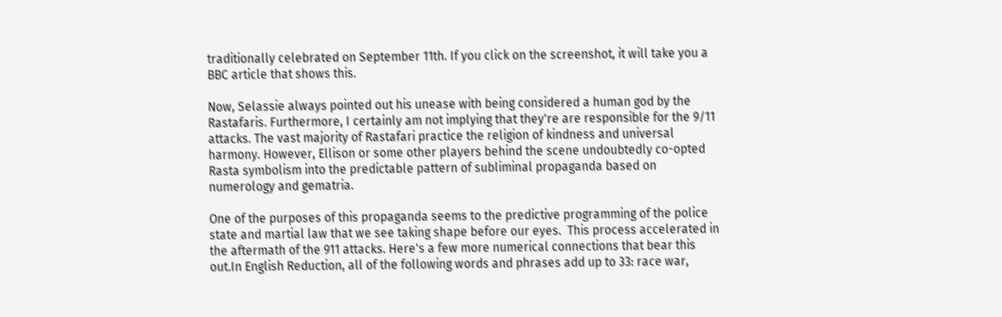traditionally celebrated on September 11th. If you click on the screenshot, it will take you a BBC article that shows this.

Now, Selassie always pointed out his unease with being considered a human god by the Rastafaris. Furthermore, I certainly am not implying that they're are responsible for the 9/11 attacks. The vast majority of Rastafari practice the religion of kindness and universal harmony. However, Ellison or some other players behind the scene undoubtedly co-opted  Rasta symbolism into the predictable pattern of subliminal propaganda based on numerology and gematria.

One of the purposes of this propaganda seems to the predictive programming of the police state and martial law that we see taking shape before our eyes.  This process accelerated in the aftermath of the 911 attacks. Here's a few more numerical connections that bear this out.In English Reduction, all of the following words and phrases add up to 33: race war,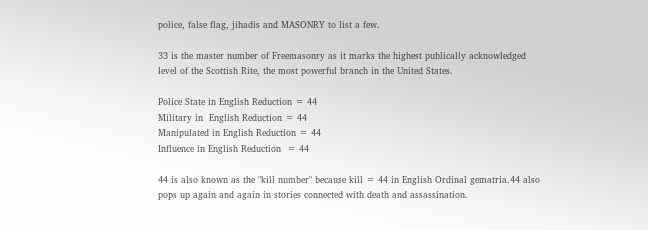police, false flag, jihadis and MASONRY to list a few.

33 is the master number of Freemasonry as it marks the highest publically acknowledged level of the Scottish Rite, the most powerful branch in the United States.

Police State in English Reduction = 44
Military in  English Reduction = 44
Manipulated in English Reduction = 44
Influence in English Reduction  = 44

44 is also known as the "kill number" because kill = 44 in English Ordinal gematria.44 also pops up again and again in stories connected with death and assassination.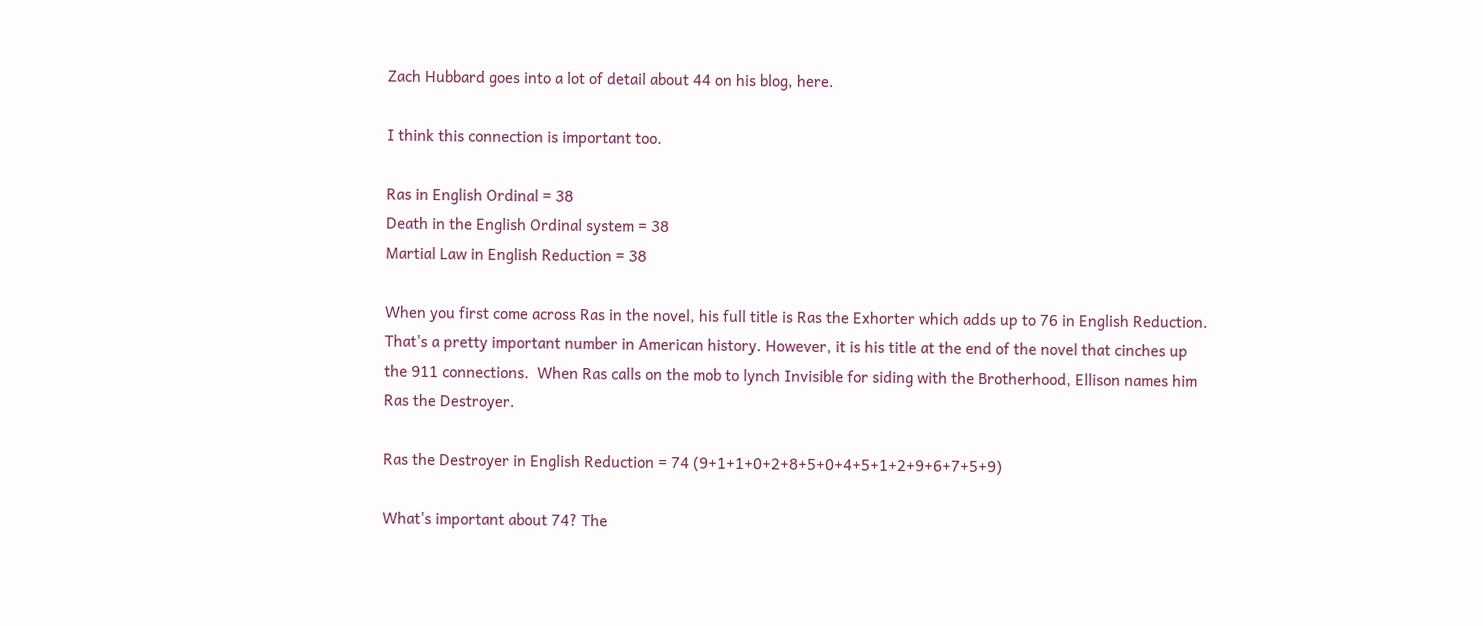Zach Hubbard goes into a lot of detail about 44 on his blog, here.

I think this connection is important too.

Ras in English Ordinal = 38
Death in the English Ordinal system = 38
Martial Law in English Reduction = 38

When you first come across Ras in the novel, his full title is Ras the Exhorter which adds up to 76 in English Reduction. That's a pretty important number in American history. However, it is his title at the end of the novel that cinches up the 911 connections.  When Ras calls on the mob to lynch Invisible for siding with the Brotherhood, Ellison names him Ras the Destroyer.

Ras the Destroyer in English Reduction = 74 (9+1+1+0+2+8+5+0+4+5+1+2+9+6+7+5+9)

What's important about 74? The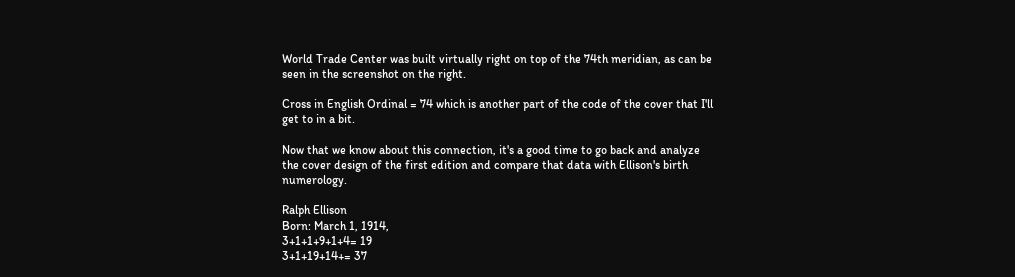World Trade Center was built virtually right on top of the 74th meridian, as can be seen in the screenshot on the right.

Cross in English Ordinal = 74 which is another part of the code of the cover that I'll get to in a bit.

Now that we know about this connection, it's a good time to go back and analyze the cover design of the first edition and compare that data with Ellison's birth numerology.

Ralph Ellison
Born: March 1, 1914,
3+1+1+9+1+4= 19
3+1+19+14+= 37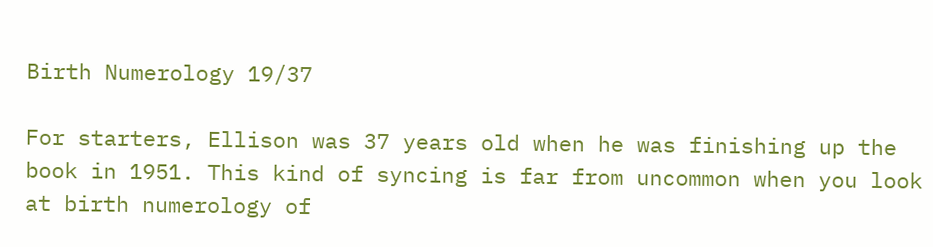Birth Numerology 19/37

For starters, Ellison was 37 years old when he was finishing up the book in 1951. This kind of syncing is far from uncommon when you look at birth numerology of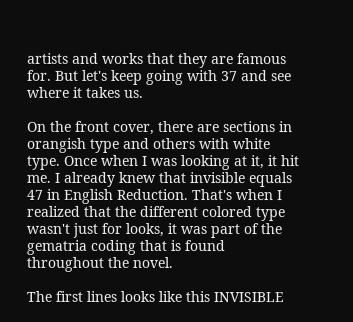artists and works that they are famous for. But let's keep going with 37 and see where it takes us.

On the front cover, there are sections in orangish type and others with white type. Once when I was looking at it, it hit me. I already knew that invisible equals 47 in English Reduction. That's when I realized that the different colored type wasn't just for looks, it was part of the gematria coding that is found throughout the novel.

The first lines looks like this INVISIBLE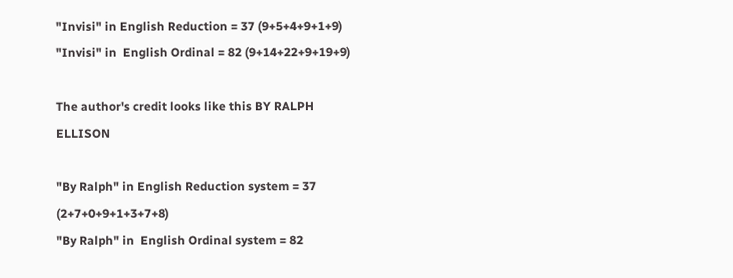"Invisi" in English Reduction = 37 (9+5+4+9+1+9)
"Invisi" in  English Ordinal = 82 (9+14+22+9+19+9)

The author's credit looks like this BY RALPH ELLISON

"By Ralph" in English Reduction system = 37 (2+7+0+9+1+3+7+8)
"By Ralph" in  English Ordinal system = 82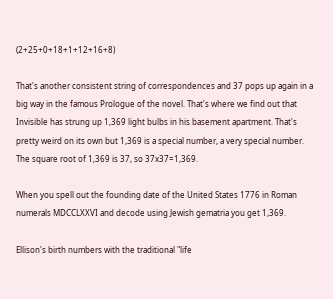(2+25+0+18+1+12+16+8)

That's another consistent string of correspondences and 37 pops up again in a big way in the famous Prologue of the novel. That's where we find out that Invisible has strung up 1,369 light bulbs in his basement apartment. That's pretty weird on its own but 1,369 is a special number, a very special number. The square root of 1,369 is 37, so 37x37=1,369.

When you spell out the founding date of the United States 1776 in Roman numerals MDCCLXXVI and decode using Jewish gematria you get 1,369.

Ellison's birth numbers with the traditional "life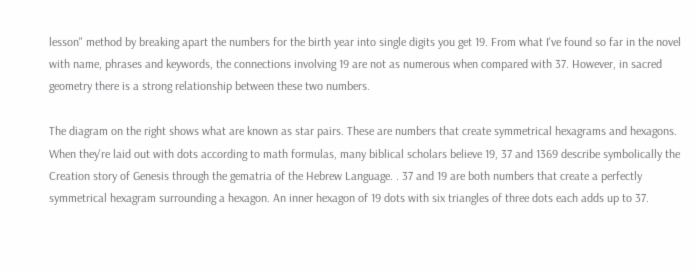lesson" method by breaking apart the numbers for the birth year into single digits you get 19. From what I've found so far in the novel with name, phrases and keywords, the connections involving 19 are not as numerous when compared with 37. However, in sacred geometry there is a strong relationship between these two numbers.

The diagram on the right shows what are known as star pairs. These are numbers that create symmetrical hexagrams and hexagons. When they're laid out with dots according to math formulas, many biblical scholars believe 19, 37 and 1369 describe symbolically the Creation story of Genesis through the gematria of the Hebrew Language. . 37 and 19 are both numbers that create a perfectly symmetrical hexagram surrounding a hexagon. An inner hexagon of 19 dots with six triangles of three dots each adds up to 37.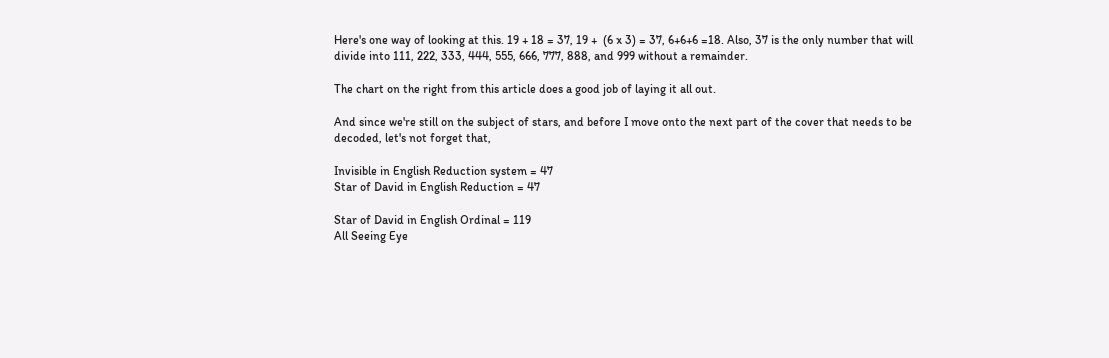Here's one way of looking at this. 19 + 18 = 37, 19 +  (6 x 3) = 37, 6+6+6 =18. Also, 37 is the only number that will divide into 111, 222, 333, 444, 555, 666, 777, 888, and 999 without a remainder.

The chart on the right from this article does a good job of laying it all out.

And since we're still on the subject of stars, and before I move onto the next part of the cover that needs to be decoded, let's not forget that,

Invisible in English Reduction system = 47
Star of David in English Reduction = 47

Star of David in English Ordinal = 119
All Seeing Eye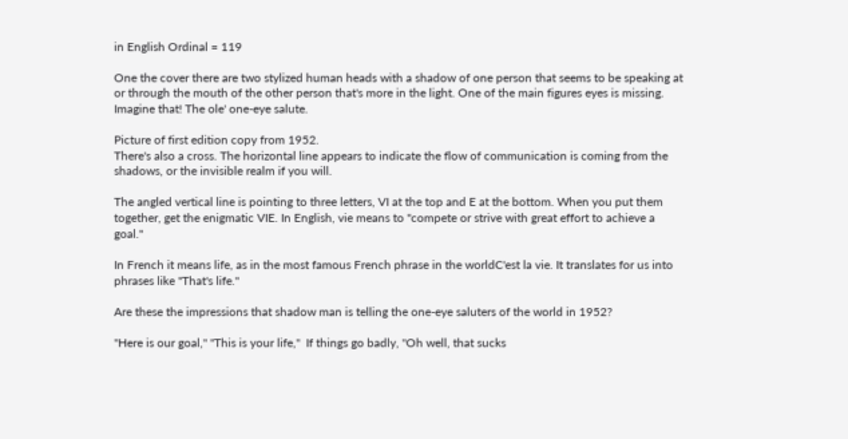in English Ordinal = 119

One the cover there are two stylized human heads with a shadow of one person that seems to be speaking at or through the mouth of the other person that's more in the light. One of the main figures eyes is missing. Imagine that! The ole' one-eye salute.

Picture of first edition copy from 1952.
There's also a cross. The horizontal line appears to indicate the flow of communication is coming from the shadows, or the invisible realm if you will.

The angled vertical line is pointing to three letters, VI at the top and E at the bottom. When you put them together, get the enigmatic VIE. In English, vie means to "compete or strive with great effort to achieve a goal."

In French it means life, as in the most famous French phrase in the worldC'est la vie. It translates for us into phrases like "That's life."

Are these the impressions that shadow man is telling the one-eye saluters of the world in 1952?

"Here is our goal," "This is your life,"  If things go badly, "Oh well, that sucks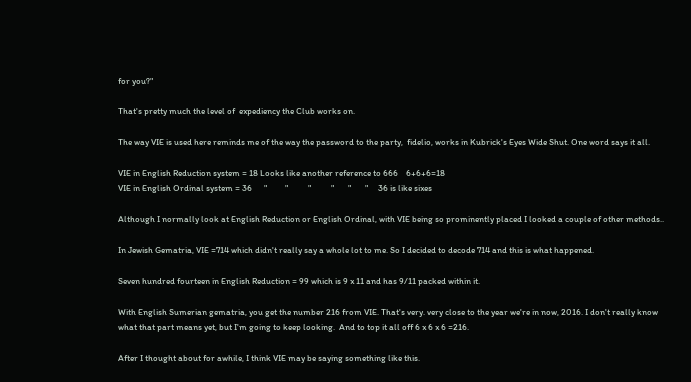for you?"

That's pretty much the level of  expediency the Club works on.

The way VIE is used here reminds me of the way the password to the party,  fidelio, works in Kubrick's Eyes Wide Shut. One word says it all.

VIE in English Reduction system = 18 Looks like another reference to 666    6+6+6=18
VIE in English Ordinal system = 36      "         "          "          "       "       "     36 is like sixes

Although I normally look at English Reduction or English Ordinal, with VIE being so prominently placed I looked a couple of other methods..

In Jewish Gematria, VIE =714 which didn't really say a whole lot to me. So I decided to decode 714 and this is what happened.

Seven hundred fourteen in English Reduction = 99 which is 9 x 11 and has 9/11 packed within it.

With English Sumerian gematria, you get the number 216 from VIE. That's very. very close to the year we're in now, 2016. I don't really know what that part means yet, but I'm going to keep looking.  And to top it all off 6 x 6 x 6 =216.

After I thought about for awhile, I think VIE may be saying something like this.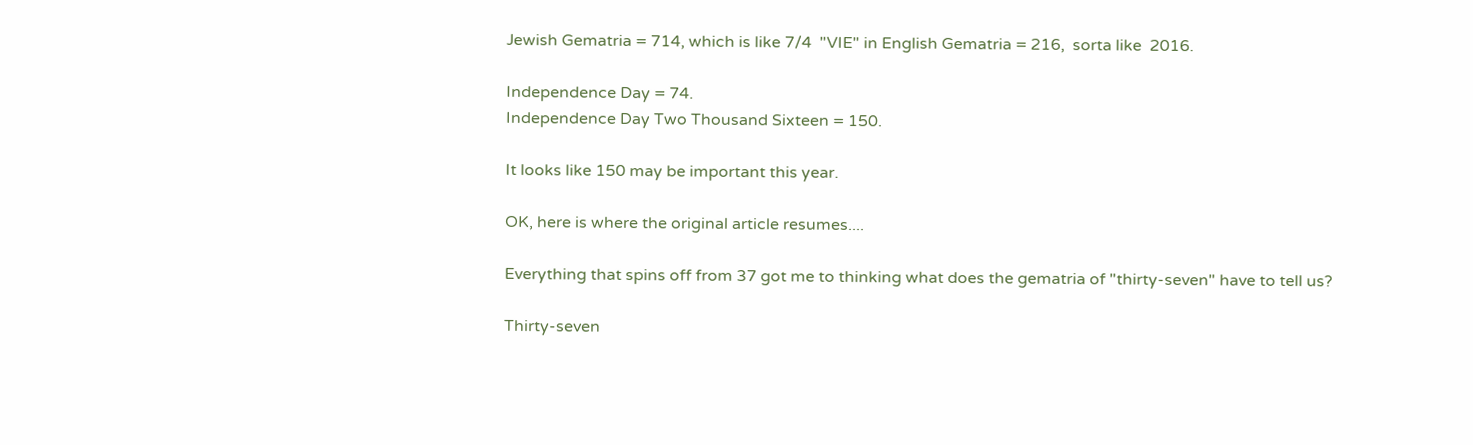Jewish Gematria = 714, which is like 7/4  "VIE" in English Gematria = 216,  sorta like  2016.

Independence Day = 74.
Independence Day Two Thousand Sixteen = 150.

It looks like 150 may be important this year.

OK, here is where the original article resumes....

Everything that spins off from 37 got me to thinking what does the gematria of "thirty-seven" have to tell us?

Thirty-seven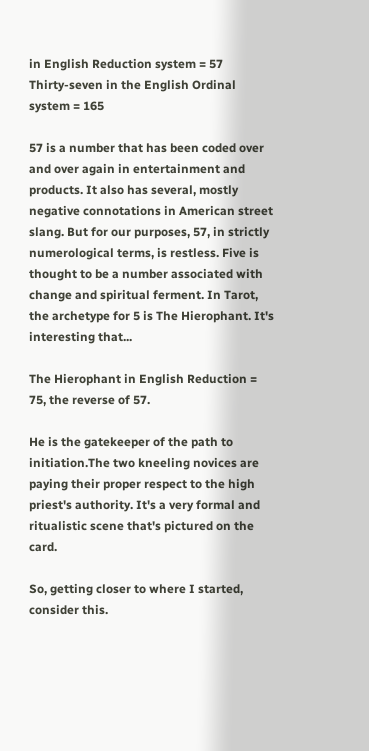in English Reduction system = 57
Thirty-seven in the English Ordinal system = 165

57 is a number that has been coded over and over again in entertainment and products. It also has several, mostly negative connotations in American street slang. But for our purposes, 57, in strictly numerological terms, is restless. Five is thought to be a number associated with change and spiritual ferment. In Tarot, the archetype for 5 is The Hierophant. It's interesting that...

The Hierophant in English Reduction = 75, the reverse of 57.

He is the gatekeeper of the path to initiation.The two kneeling novices are paying their proper respect to the high priest's authority. It's a very formal and ritualistic scene that's pictured on the card.

So, getting closer to where I started, consider this.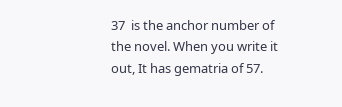37  is the anchor number of the novel. When you write it out, It has gematria of 57.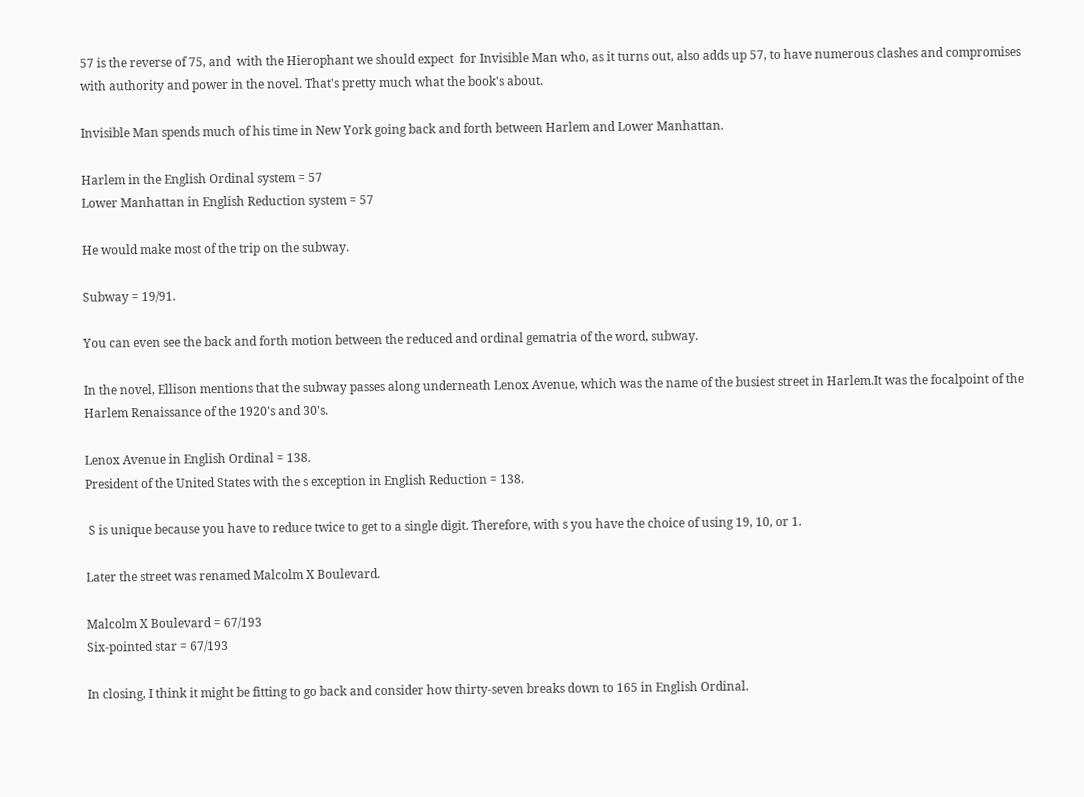57 is the reverse of 75, and  with the Hierophant we should expect  for Invisible Man who, as it turns out, also adds up 57, to have numerous clashes and compromises with authority and power in the novel. That's pretty much what the book's about.

Invisible Man spends much of his time in New York going back and forth between Harlem and Lower Manhattan.

Harlem in the English Ordinal system = 57
Lower Manhattan in English Reduction system = 57

He would make most of the trip on the subway.

Subway = 19/91.

You can even see the back and forth motion between the reduced and ordinal gematria of the word, subway.

In the novel, Ellison mentions that the subway passes along underneath Lenox Avenue, which was the name of the busiest street in Harlem.It was the focalpoint of the Harlem Renaissance of the 1920's and 30's.

Lenox Avenue in English Ordinal = 138.
President of the United States with the s exception in English Reduction = 138.

 S is unique because you have to reduce twice to get to a single digit. Therefore, with s you have the choice of using 19, 10, or 1.

Later the street was renamed Malcolm X Boulevard.

Malcolm X Boulevard = 67/193
Six-pointed star = 67/193

In closing, I think it might be fitting to go back and consider how thirty-seven breaks down to 165 in English Ordinal.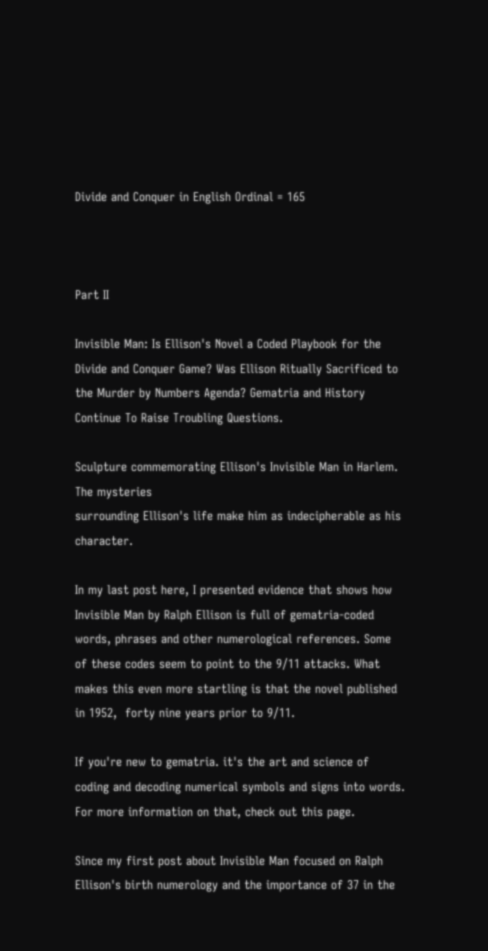Divide and Conquer in English Ordinal = 165



Part II

Invisible Man: Is Ellison's Novel a Coded Playbook for the Divide and Conquer Game? Was Ellison Ritually Sacrificed to the Murder by Numbers Agenda? Gematria and History Continue To Raise Troubling Questions.

Sculpture commemorating Ellison's Invisible Man in Harlem. The mysteries
surrounding Ellison's life make him as indecipherable as his character.

In my last post here, I presented evidence that shows how Invisible Man by Ralph Ellison is full of gematria-coded words, phrases and other numerological references. Some of these codes seem to point to the 9/11 attacks. What makes this even more startling is that the novel published in 1952,  forty nine years prior to 9/11.

If you're new to gematria. it's the art and science of coding and decoding numerical symbols and signs into words. For more information on that, check out this page.

Since my first post about Invisible Man focused on Ralph Ellison's birth numerology and the importance of 37 in the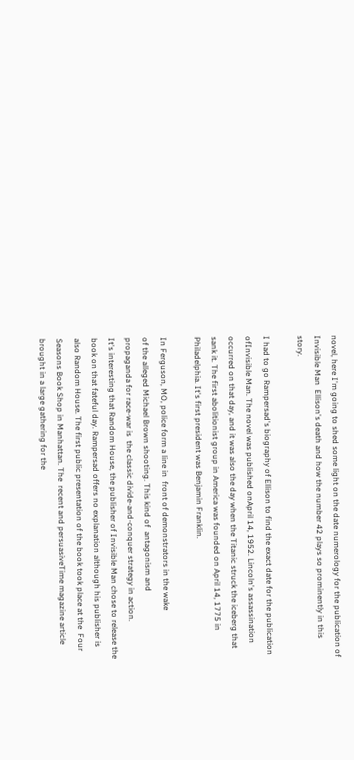novel, here I'm going to shed some light on the date numerology for the publication of Invisible Man  Ellison's death and how the number 42 plays so prominently in this story.

I had to go Rampersad's biography of Ellison to find the exact date for the publication ofInvisible Man. The novel was published onApril 14, 1952. Lincoln's assassination occurred on that day, and it was also the day when the Titanic struck the iceberg that sank it. The first abolitionist group in America was founded on April 14, 1775 in Philadelphia. It's first president was Benjamin Franklin.

In Ferguson, MO, police form a line in  front of demonstrators in the wake
of the alleged Michael Brown shooting. This kind of  antagonism and
propaganda for race-war is  the classic divide-and-conquer strategy in action.
It's interesting that Random House, the publisher of Invisible Man chose to release the book on that fateful day. Rampersad offers no explanation although his publisher is also Random House. The first public presentation of the book took place at the  Four Seasons Book Shop in Manhattan. The  recent and persuasiveTime magazine article brought in a large gathering for the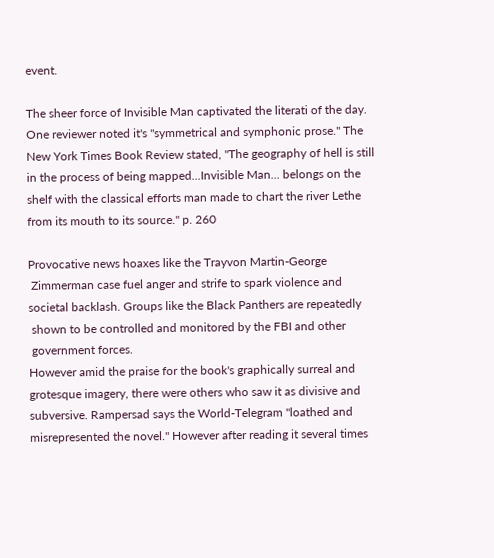event.

The sheer force of Invisible Man captivated the literati of the day. One reviewer noted it's "symmetrical and symphonic prose." The New York Times Book Review stated, "The geography of hell is still in the process of being mapped...Invisible Man... belongs on the shelf with the classical efforts man made to chart the river Lethe from its mouth to its source." p. 260

Provocative news hoaxes like the Trayvon Martin-George
 Zimmerman case fuel anger and strife to spark violence and
societal backlash. Groups like the Black Panthers are repeatedly
 shown to be controlled and monitored by the FBI and other
 government forces.
However amid the praise for the book's graphically surreal and grotesque imagery, there were others who saw it as divisive and subversive. Rampersad says the World-Telegram "loathed and misrepresented the novel." However after reading it several times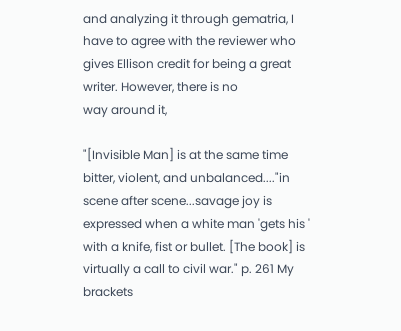and analyzing it through gematria, I have to agree with the reviewer who gives Ellison credit for being a great writer. However, there is no
way around it,

"[Invisible Man] is at the same time bitter, violent, and unbalanced...."in scene after scene...savage joy is expressed when a white man 'gets his ' with a knife, fist or bullet. [The book] is virtually a call to civil war." p. 261 My brackets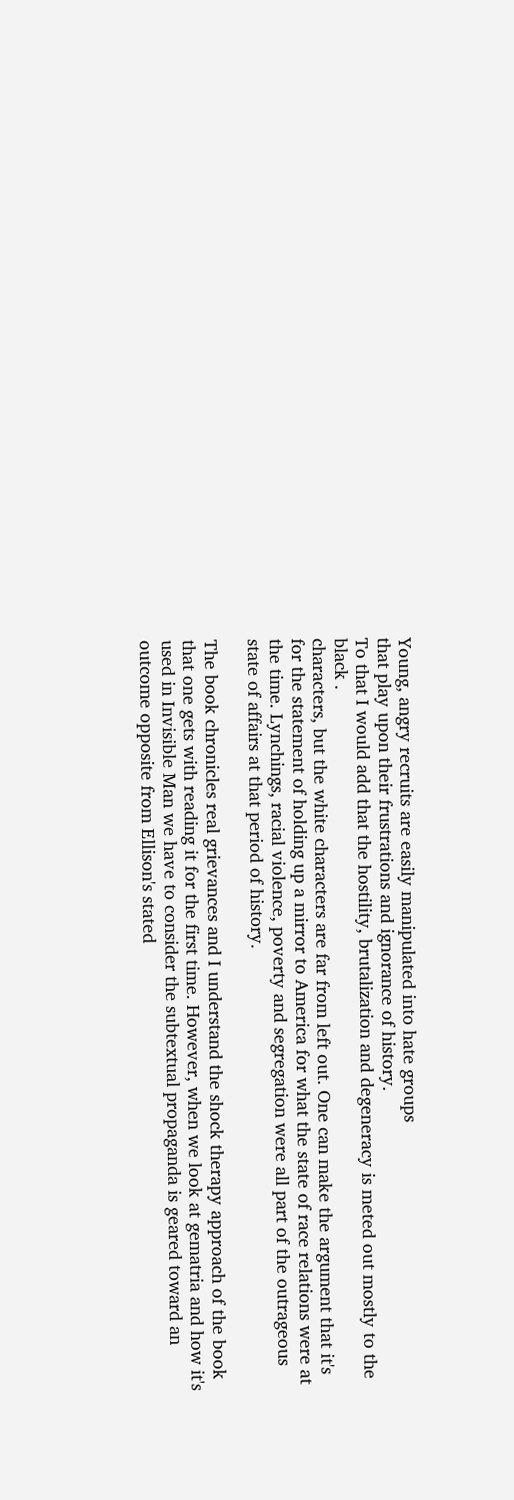Young, angry recruits are easily manipulated into hate groups
that play upon their frustrations and ignorance of history.
To that I would add that the hostility, brutalization and degeneracy is meted out mostly to the black .
characters, but the white characters are far from left out. One can make the argument that it's for the statement of holding up a mirror to America for what the state of race relations were at the time. Lynchings, racial violence, poverty and segregation were all part of the outrageous state of affairs at that period of history.

The book chronicles real grievances and I understand the shock therapy approach of the book that one gets with reading it for the first time. However, when we look at gematria and how it's used in Invisible Man we have to consider the subtextual propaganda is geared toward an outcome opposite from Ellison's stated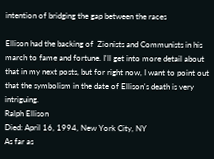intention of bridging the gap between the races

Ellison had the backing of  Zionists and Communists in his march to fame and fortune. I'll get into more detail about that in my next posts, but for right now, I want to point out that the symbolism in the date of Ellison's death is very intriguing.
Ralph Ellison
Died: April 16, 1994, New York City, NY
As far as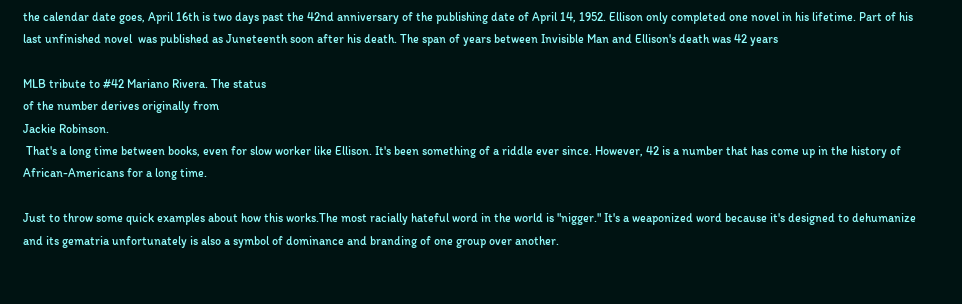the calendar date goes, April 16th is two days past the 42nd anniversary of the publishing date of April 14, 1952. Ellison only completed one novel in his lifetime. Part of his last unfinished novel  was published as Juneteenth soon after his death. The span of years between Invisible Man and Ellison's death was 42 years

MLB tribute to #42 Mariano Rivera. The status
of the number derives originally from
Jackie Robinson.
 That's a long time between books, even for slow worker like Ellison. It's been something of a riddle ever since. However, 42 is a number that has come up in the history of African-Americans for a long time.

Just to throw some quick examples about how this works.The most racially hateful word in the world is "nigger." It's a weaponized word because it's designed to dehumanize and its gematria unfortunately is also a symbol of dominance and branding of one group over another.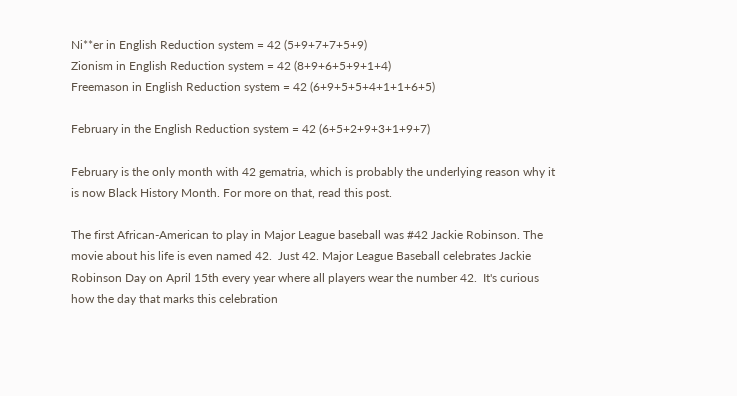Ni**er in English Reduction system = 42 (5+9+7+7+5+9)
Zionism in English Reduction system = 42 (8+9+6+5+9+1+4)
Freemason in English Reduction system = 42 (6+9+5+5+4+1+1+6+5)

February in the English Reduction system = 42 (6+5+2+9+3+1+9+7)

February is the only month with 42 gematria, which is probably the underlying reason why it is now Black History Month. For more on that, read this post.

The first African-American to play in Major League baseball was #42 Jackie Robinson. The movie about his life is even named 42.  Just 42. Major League Baseball celebrates Jackie Robinson Day on April 15th every year where all players wear the number 42.  It's curious how the day that marks this celebration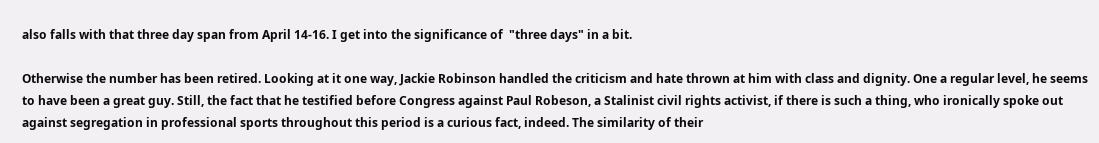also falls with that three day span from April 14-16. I get into the significance of  "three days" in a bit.

Otherwise the number has been retired. Looking at it one way, Jackie Robinson handled the criticism and hate thrown at him with class and dignity. One a regular level, he seems to have been a great guy. Still, the fact that he testified before Congress against Paul Robeson, a Stalinist civil rights activist, if there is such a thing, who ironically spoke out against segregation in professional sports throughout this period is a curious fact, indeed. The similarity of their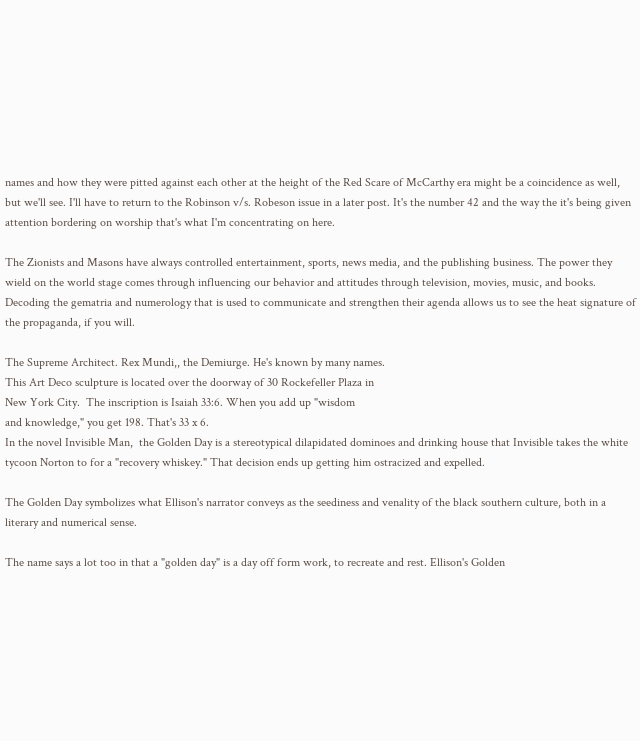names and how they were pitted against each other at the height of the Red Scare of McCarthy era might be a coincidence as well, but we'll see. I'll have to return to the Robinson v/s. Robeson issue in a later post. It's the number 42 and the way the it's being given attention bordering on worship that's what I'm concentrating on here.

The Zionists and Masons have always controlled entertainment, sports, news media, and the publishing business. The power they wield on the world stage comes through influencing our behavior and attitudes through television, movies, music, and books. Decoding the gematria and numerology that is used to communicate and strengthen their agenda allows us to see the heat signature of the propaganda, if you will.

The Supreme Architect. Rex Mundi,, the Demiurge. He's known by many names.
This Art Deco sculpture is located over the doorway of 30 Rockefeller Plaza in
New York City.  The inscription is Isaiah 33:6. When you add up "wisdom
and knowledge," you get 198. That's 33 x 6.
In the novel Invisible Man,  the Golden Day is a stereotypical dilapidated dominoes and drinking house that Invisible takes the white tycoon Norton to for a "recovery whiskey." That decision ends up getting him ostracized and expelled.

The Golden Day symbolizes what Ellison's narrator conveys as the seediness and venality of the black southern culture, both in a literary and numerical sense.

The name says a lot too in that a "golden day" is a day off form work, to recreate and rest. Ellison's Golden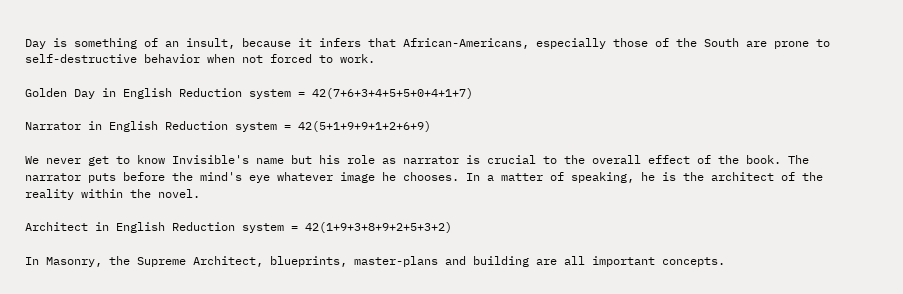Day is something of an insult, because it infers that African-Americans, especially those of the South are prone to self-destructive behavior when not forced to work.

Golden Day in English Reduction system = 42(7+6+3+4+5+5+0+4+1+7)

Narrator in English Reduction system = 42(5+1+9+9+1+2+6+9)

We never get to know Invisible's name but his role as narrator is crucial to the overall effect of the book. The narrator puts before the mind's eye whatever image he chooses. In a matter of speaking, he is the architect of the reality within the novel.

Architect in English Reduction system = 42(1+9+3+8+9+2+5+3+2)

In Masonry, the Supreme Architect, blueprints, master-plans and building are all important concepts.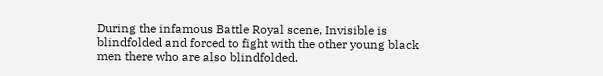During the infamous Battle Royal scene, Invisible is blindfolded and forced to fight with the other young black men there who are also blindfolded.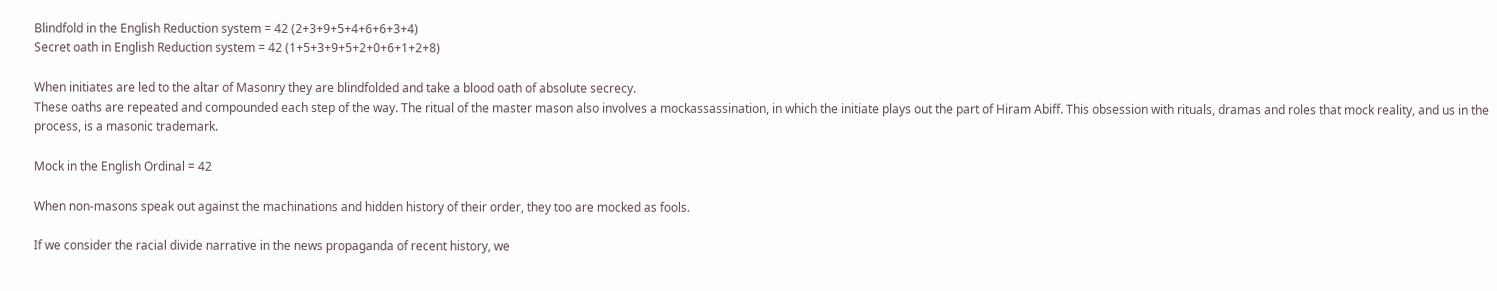Blindfold in the English Reduction system = 42 (2+3+9+5+4+6+6+3+4)
Secret oath in English Reduction system = 42 (1+5+3+9+5+2+0+6+1+2+8)

When initiates are led to the altar of Masonry they are blindfolded and take a blood oath of absolute secrecy.
These oaths are repeated and compounded each step of the way. The ritual of the master mason also involves a mockassassination, in which the initiate plays out the part of Hiram Abiff. This obsession with rituals, dramas and roles that mock reality, and us in the process, is a masonic trademark.

Mock in the English Ordinal = 42

When non-masons speak out against the machinations and hidden history of their order, they too are mocked as fools.

If we consider the racial divide narrative in the news propaganda of recent history, we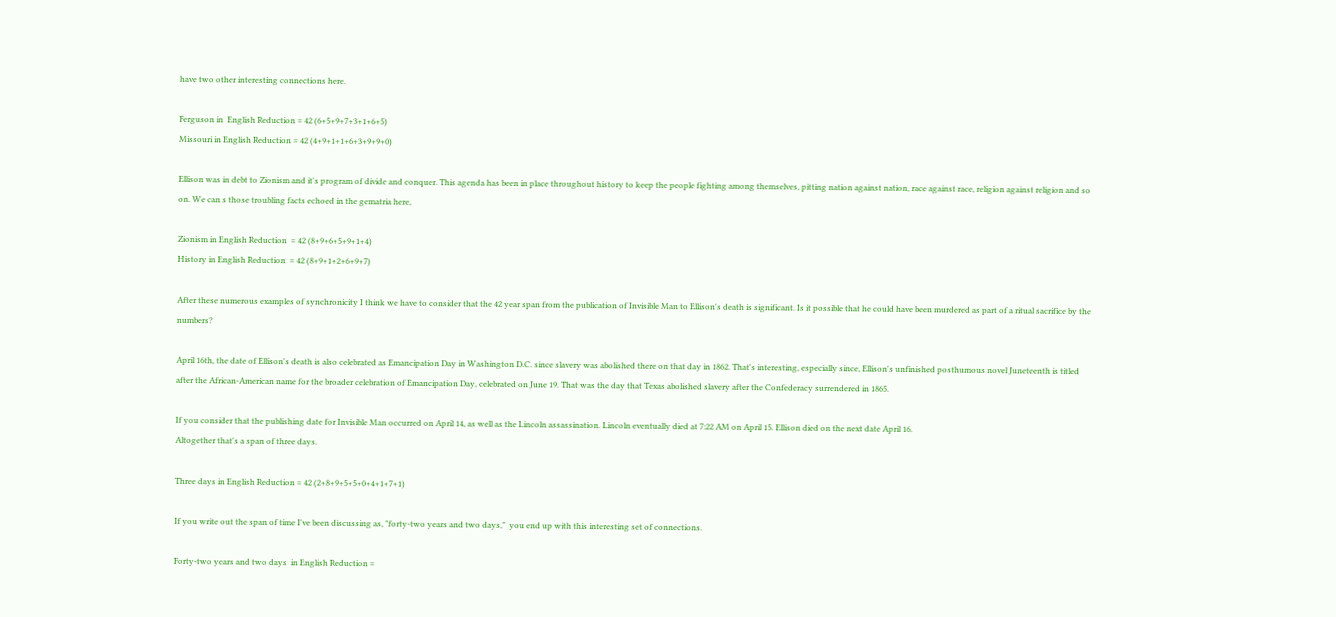have two other interesting connections here.

Ferguson in  English Reduction = 42 (6+5+9+7+3+1+6+5)
Missouri in English Reduction = 42 (4+9+1+1+6+3+9+9+0)

Ellison was in debt to Zionism and it's program of divide and conquer. This agenda has been in place throughout history to keep the people fighting among themselves, pitting nation against nation, race against race, religion against religion and so on. We can s those troubling facts echoed in the gematria here,

Zionism in English Reduction  = 42 (8+9+6+5+9+1+4)
History in English Reduction  = 42 (8+9+1+2+6+9+7)

After these numerous examples of synchronicity I think we have to consider that the 42 year span from the publication of Invisible Man to Ellison's death is significant. Is it possible that he could have been murdered as part of a ritual sacrifice by the numbers?

April 16th, the date of Ellison's death is also celebrated as Emancipation Day in Washington D.C. since slavery was abolished there on that day in 1862. That's interesting, especially since, Ellison's unfinished posthumous novel Juneteenth is titled after the African-American name for the broader celebration of Emancipation Day, celebrated on June 19. That was the day that Texas abolished slavery after the Confederacy surrendered in 1865.

If you consider that the publishing date for Invisible Man occurred on April 14, as well as the Lincoln assassination. Lincoln eventually died at 7:22 AM on April 15. Ellison died on the next date April 16.
Altogether that's a span of three days.

Three days in English Reduction = 42 (2+8+9+5+5+0+4+1+7+1)

If you write out the span of time I've been discussing as, "forty-two years and two days,"  you end up with this interesting set of connections.

Forty-two years and two days  in English Reduction =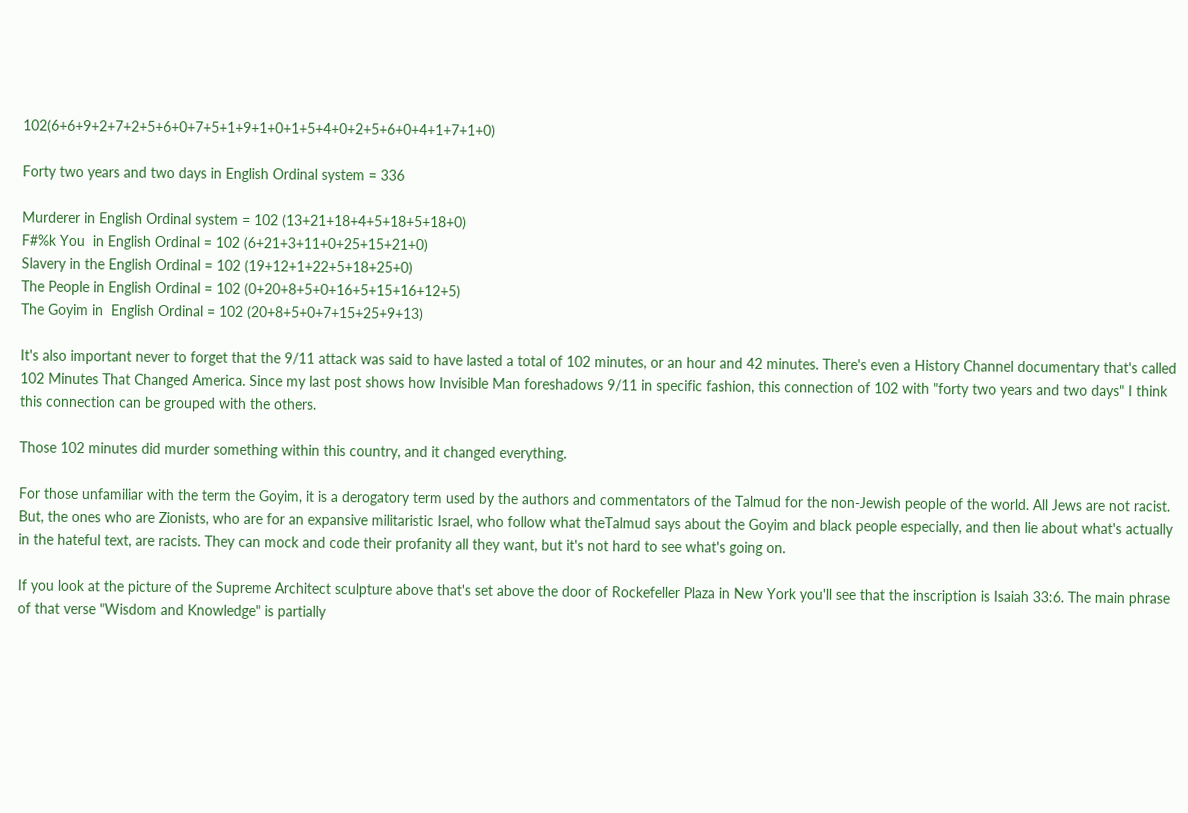102(6+6+9+2+7+2+5+6+0+7+5+1+9+1+0+1+5+4+0+2+5+6+0+4+1+7+1+0)

Forty two years and two days in English Ordinal system = 336

Murderer in English Ordinal system = 102 (13+21+18+4+5+18+5+18+0)
F#%k You  in English Ordinal = 102 (6+21+3+11+0+25+15+21+0)
Slavery in the English Ordinal = 102 (19+12+1+22+5+18+25+0)
The People in English Ordinal = 102 (0+20+8+5+0+16+5+15+16+12+5)
The Goyim in  English Ordinal = 102 (20+8+5+0+7+15+25+9+13)

It's also important never to forget that the 9/11 attack was said to have lasted a total of 102 minutes, or an hour and 42 minutes. There's even a History Channel documentary that's called 102 Minutes That Changed America. Since my last post shows how Invisible Man foreshadows 9/11 in specific fashion, this connection of 102 with "forty two years and two days" I think this connection can be grouped with the others.

Those 102 minutes did murder something within this country, and it changed everything.

For those unfamiliar with the term the Goyim, it is a derogatory term used by the authors and commentators of the Talmud for the non-Jewish people of the world. All Jews are not racist. But, the ones who are Zionists, who are for an expansive militaristic Israel, who follow what theTalmud says about the Goyim and black people especially, and then lie about what's actually in the hateful text, are racists. They can mock and code their profanity all they want, but it's not hard to see what's going on.

If you look at the picture of the Supreme Architect sculpture above that's set above the door of Rockefeller Plaza in New York you'll see that the inscription is Isaiah 33:6. The main phrase of that verse "Wisdom and Knowledge" is partially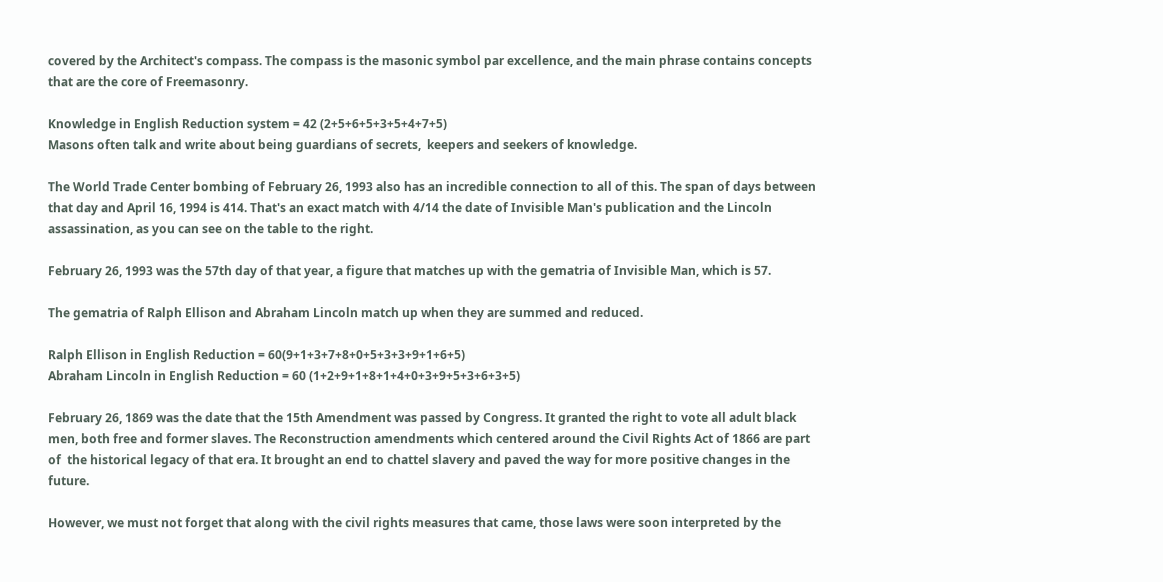covered by the Architect's compass. The compass is the masonic symbol par excellence, and the main phrase contains concepts that are the core of Freemasonry.

Knowledge in English Reduction system = 42 (2+5+6+5+3+5+4+7+5)
Masons often talk and write about being guardians of secrets,  keepers and seekers of knowledge.

The World Trade Center bombing of February 26, 1993 also has an incredible connection to all of this. The span of days between that day and April 16, 1994 is 414. That's an exact match with 4/14 the date of Invisible Man's publication and the Lincoln assassination, as you can see on the table to the right.

February 26, 1993 was the 57th day of that year, a figure that matches up with the gematria of Invisible Man, which is 57.

The gematria of Ralph Ellison and Abraham Lincoln match up when they are summed and reduced.

Ralph Ellison in English Reduction = 60(9+1+3+7+8+0+5+3+3+9+1+6+5)
Abraham Lincoln in English Reduction = 60 (1+2+9+1+8+1+4+0+3+9+5+3+6+3+5)

February 26, 1869 was the date that the 15th Amendment was passed by Congress. It granted the right to vote all adult black men, both free and former slaves. The Reconstruction amendments which centered around the Civil Rights Act of 1866 are part of  the historical legacy of that era. It brought an end to chattel slavery and paved the way for more positive changes in the future.

However, we must not forget that along with the civil rights measures that came, those laws were soon interpreted by the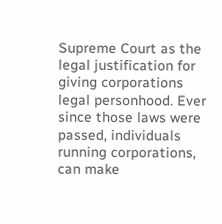Supreme Court as the legal justification for giving corporations legal personhood. Ever since those laws were passed, individuals running corporations, can make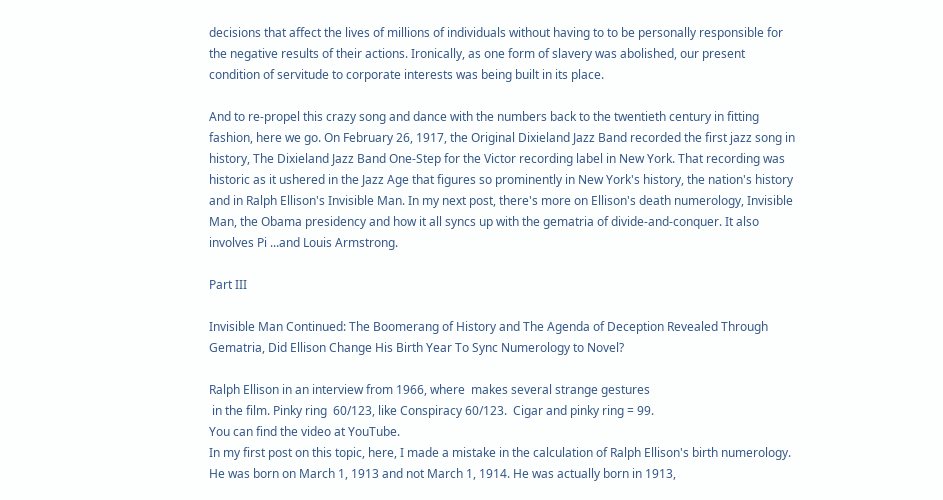decisions that affect the lives of millions of individuals without having to to be personally responsible for the negative results of their actions. Ironically, as one form of slavery was abolished, our present condition of servitude to corporate interests was being built in its place.

And to re-propel this crazy song and dance with the numbers back to the twentieth century in fitting fashion, here we go. On February 26, 1917, the Original Dixieland Jazz Band recorded the first jazz song in history, The Dixieland Jazz Band One-Step for the Victor recording label in New York. That recording was historic as it ushered in the Jazz Age that figures so prominently in New York's history, the nation's history and in Ralph Ellison's Invisible Man. In my next post, there's more on Ellison's death numerology, Invisible Man, the Obama presidency and how it all syncs up with the gematria of divide-and-conquer. It also involves Pi ...and Louis Armstrong.

Part III

Invisible Man Continued: The Boomerang of History and The Agenda of Deception Revealed Through Gematria, Did Ellison Change His Birth Year To Sync Numerology to Novel?

Ralph Ellison in an interview from 1966, where  makes several strange gestures
 in the film. Pinky ring  60/123, like Conspiracy 60/123.  Cigar and pinky ring = 99.
You can find the video at YouTube.
In my first post on this topic, here, I made a mistake in the calculation of Ralph Ellison's birth numerology. He was born on March 1, 1913 and not March 1, 1914. He was actually born in 1913,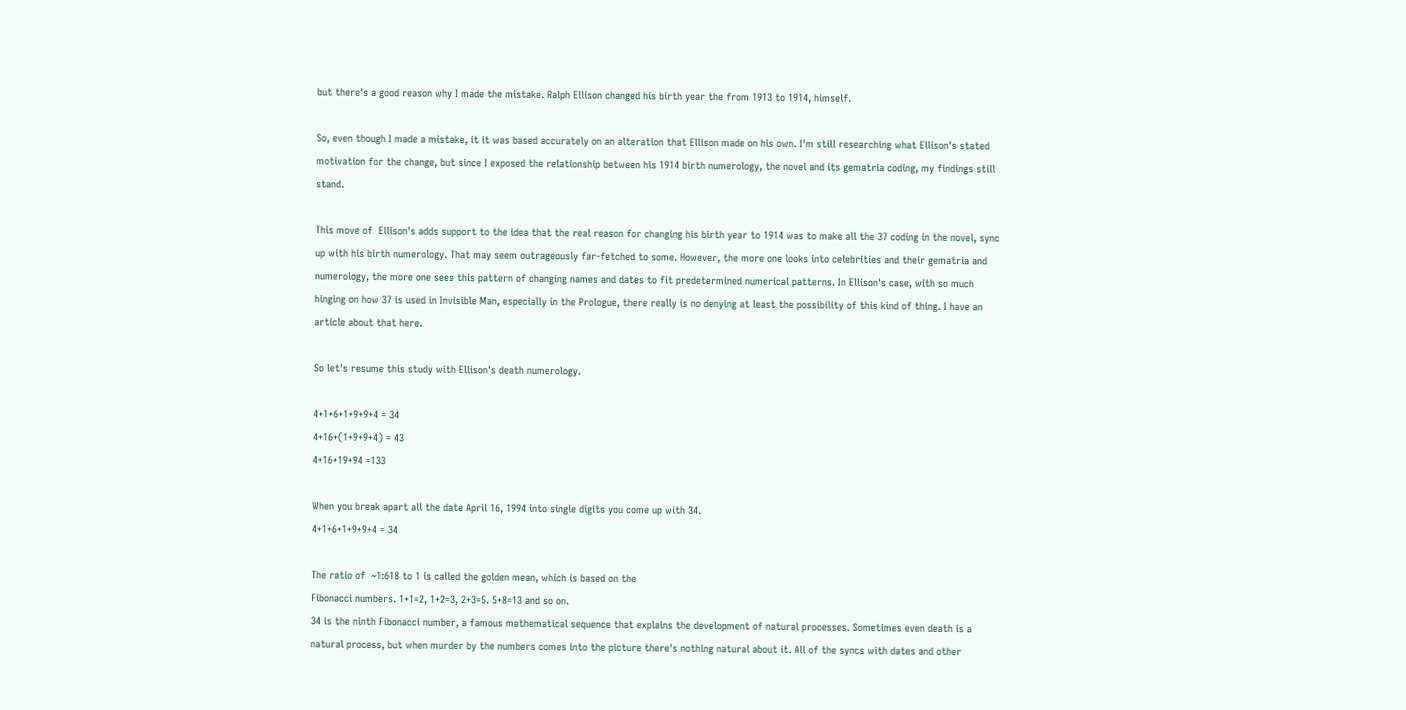but there's a good reason why I made the mistake. Ralph Ellison changed his birth year the from 1913 to 1914, himself.

So, even though I made a mistake, it it was based accurately on an alteration that Ellison made on his own. I'm still researching what Ellison's stated motivation for the change, but since I exposed the relationship between his 1914 birth numerology, the novel and its gematria coding, my findings still stand.

This move of  Ellison's adds support to the idea that the real reason for changing his birth year to 1914 was to make all the 37 coding in the novel, sync up with his birth numerology. That may seem outrageously far-fetched to some. However, the more one looks into celebrities and their gematria and numerology, the more one sees this pattern of changing names and dates to fit predetermined numerical patterns. In Ellison's case, with so much hinging on how 37 is used in Invisible Man, especially in the Prologue, there really is no denying at least the possibility of this kind of thing. I have an article about that here.

So let's resume this study with Ellison's death numerology.

4+1+6+1+9+9+4 = 34
4+16+(1+9+9+4) = 43
4+16+19+94 =133

When you break apart all the date April 16, 1994 into single digits you come up with 34.
4+1+6+1+9+9+4 = 34

The ratio of  ~1:618 to 1 is called the golden mean, which is based on the
Fibonacci numbers. 1+1=2, 1+2=3, 2+3=5. 5+8=13 and so on.
34 is the ninth Fibonacci number, a famous mathematical sequence that explains the development of natural processes. Sometimes even death is a natural process, but when murder by the numbers comes into the picture there's nothing natural about it. All of the syncs with dates and other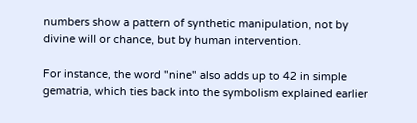numbers show a pattern of synthetic manipulation, not by divine will or chance, but by human intervention.

For instance, the word "nine" also adds up to 42 in simple gematria, which ties back into the symbolism explained earlier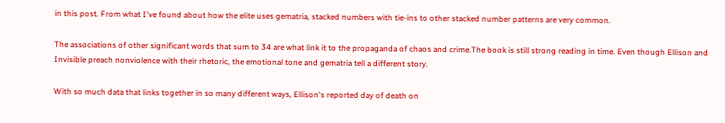in this post. From what I've found about how the elite uses gematria, stacked numbers with tie-ins to other stacked number patterns are very common.

The associations of other significant words that sum to 34 are what link it to the propaganda of chaos and crime.The book is still strong reading in time. Even though Ellison and Invisible preach nonviolence with their rhetoric, the emotional tone and gematria tell a different story.

With so much data that links together in so many different ways, Ellison's reported day of death on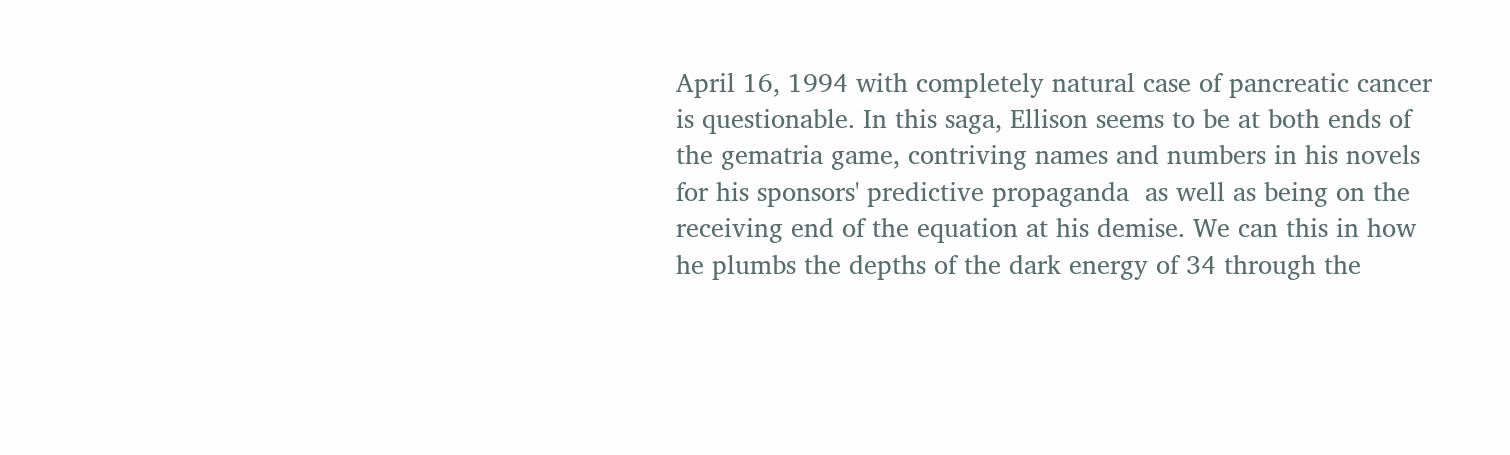April 16, 1994 with completely natural case of pancreatic cancer is questionable. In this saga, Ellison seems to be at both ends of the gematria game, contriving names and numbers in his novels for his sponsors' predictive propaganda  as well as being on the receiving end of the equation at his demise. We can this in how he plumbs the depths of the dark energy of 34 through the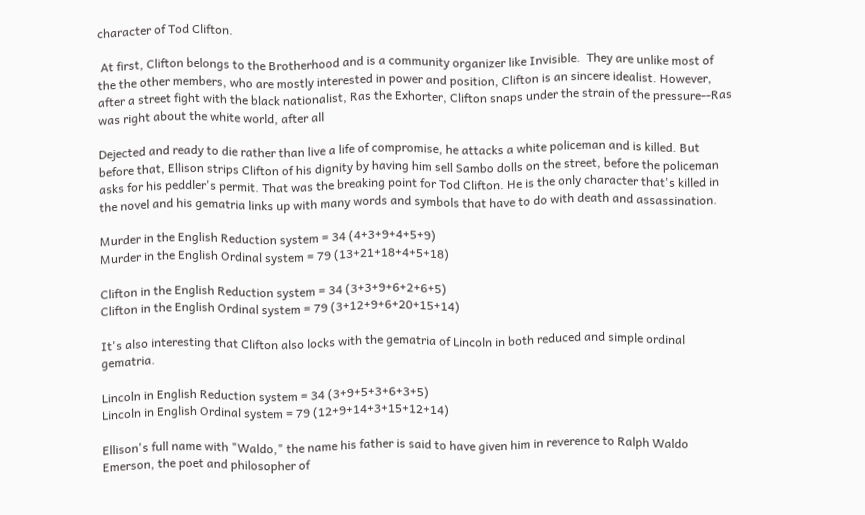character of Tod Clifton.

 At first, Clifton belongs to the Brotherhood and is a community organizer like Invisible.  They are unlike most of the the other members, who are mostly interested in power and position, Clifton is an sincere idealist. However, after a street fight with the black nationalist, Ras the Exhorter, Clifton snaps under the strain of the pressure--Ras was right about the white world, after all

Dejected and ready to die rather than live a life of compromise, he attacks a white policeman and is killed. But before that, Ellison strips Clifton of his dignity by having him sell Sambo dolls on the street, before the policeman asks for his peddler's permit. That was the breaking point for Tod Clifton. He is the only character that's killed in the novel and his gematria links up with many words and symbols that have to do with death and assassination.

Murder in the English Reduction system = 34 (4+3+9+4+5+9)
Murder in the English Ordinal system = 79 (13+21+18+4+5+18)

Clifton in the English Reduction system = 34 (3+3+9+6+2+6+5)
Clifton in the English Ordinal system = 79 (3+12+9+6+20+15+14)

It's also interesting that Clifton also locks with the gematria of Lincoln in both reduced and simple ordinal gematria.

Lincoln in English Reduction system = 34 (3+9+5+3+6+3+5)
Lincoln in English Ordinal system = 79 (12+9+14+3+15+12+14)

Ellison's full name with "Waldo," the name his father is said to have given him in reverence to Ralph Waldo Emerson, the poet and philosopher of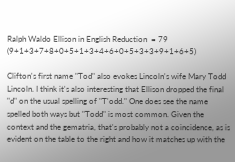Ralph Waldo Ellison in English Reduction  = 79 (9+1+3+7+8+0+5+1+3+4+6+0+5+3+3+9+1+6+5)

Clifton's first name "Tod" also evokes Lincoln's wife Mary Todd Lincoln. I think it's also interesting that Ellison dropped the final "d" on the usual spelling of "T'odd." One does see the name spelled both ways but "Todd" is most common. Given the context and the gematria, that's probably not a coincidence, as is evident on the table to the right and how it matches up with the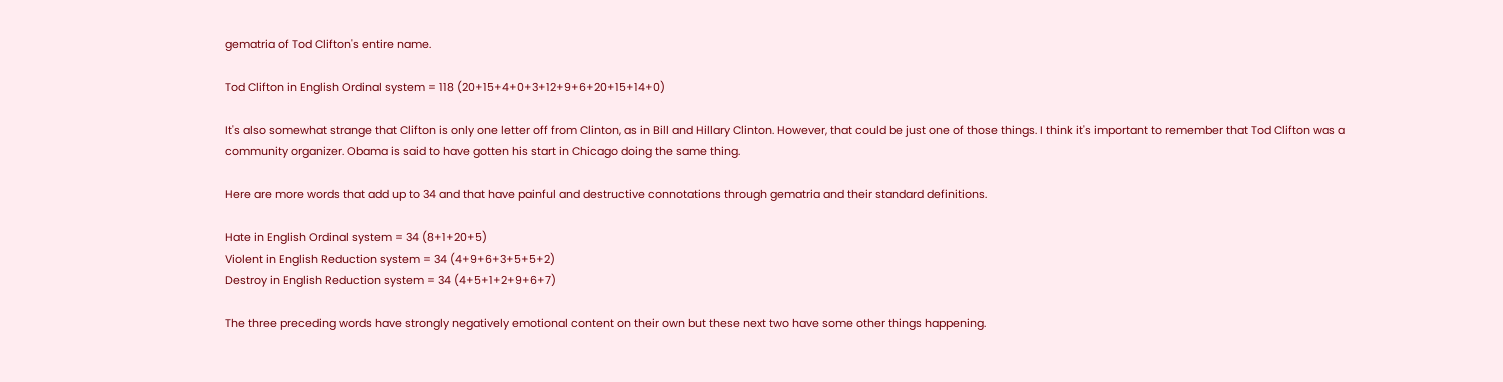gematria of Tod Clifton's entire name.

Tod Clifton in English Ordinal system = 118 (20+15+4+0+3+12+9+6+20+15+14+0)

It's also somewhat strange that Clifton is only one letter off from Clinton, as in Bill and Hillary Clinton. However, that could be just one of those things. I think it's important to remember that Tod Clifton was a community organizer. Obama is said to have gotten his start in Chicago doing the same thing.

Here are more words that add up to 34 and that have painful and destructive connotations through gematria and their standard definitions.

Hate in English Ordinal system = 34 (8+1+20+5)
Violent in English Reduction system = 34 (4+9+6+3+5+5+2)
Destroy in English Reduction system = 34 (4+5+1+2+9+6+7)

The three preceding words have strongly negatively emotional content on their own but these next two have some other things happening.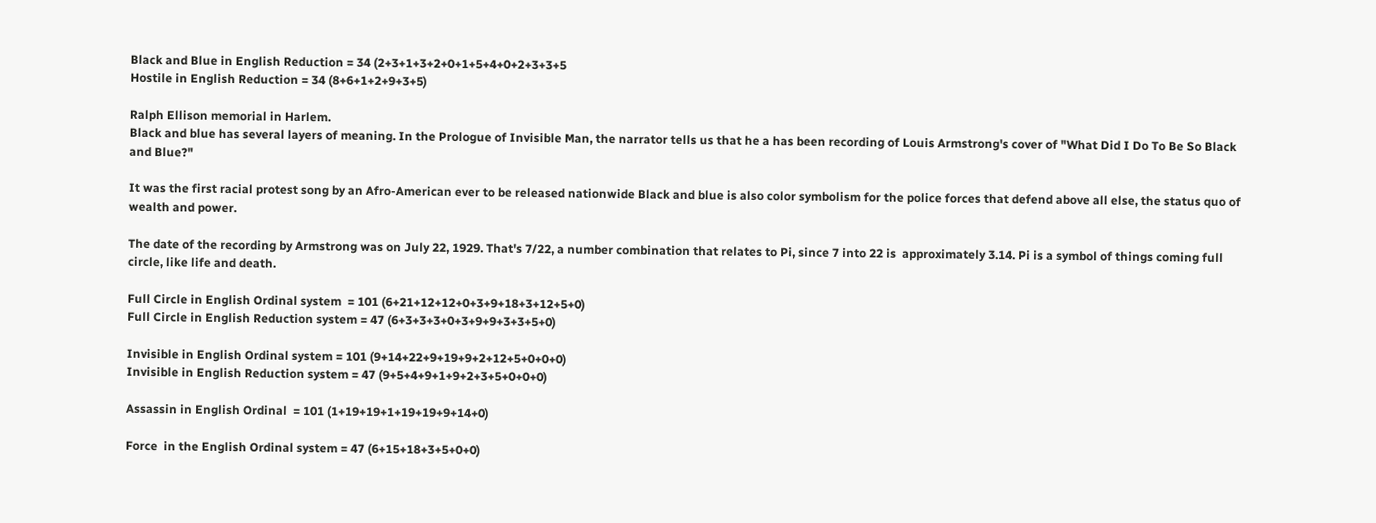Black and Blue in English Reduction = 34 (2+3+1+3+2+0+1+5+4+0+2+3+3+5
Hostile in English Reduction = 34 (8+6+1+2+9+3+5)

Ralph Ellison memorial in Harlem.
Black and blue has several layers of meaning. In the Prologue of Invisible Man, the narrator tells us that he a has been recording of Louis Armstrong's cover of "What Did I Do To Be So Black and Blue?"

It was the first racial protest song by an Afro-American ever to be released nationwide Black and blue is also color symbolism for the police forces that defend above all else, the status quo of wealth and power.

The date of the recording by Armstrong was on July 22, 1929. That's 7/22, a number combination that relates to Pi, since 7 into 22 is  approximately 3.14. Pi is a symbol of things coming full circle, like life and death.

Full Circle in English Ordinal system  = 101 (6+21+12+12+0+3+9+18+3+12+5+0)
Full Circle in English Reduction system = 47 (6+3+3+3+0+3+9+9+3+3+5+0)

Invisible in English Ordinal system = 101 (9+14+22+9+19+9+2+12+5+0+0+0)
Invisible in English Reduction system = 47 (9+5+4+9+1+9+2+3+5+0+0+0)

Assassin in English Ordinal  = 101 (1+19+19+1+19+19+9+14+0)

Force  in the English Ordinal system = 47 (6+15+18+3+5+0+0)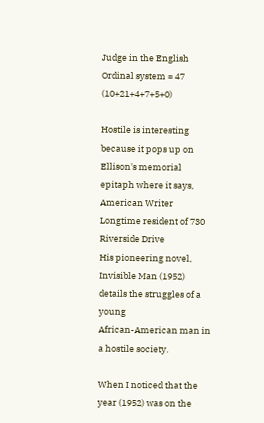Judge in the English Ordinal system = 47 (10+21+4+7+5+0)

Hostile is interesting because it pops up on Ellison's memorial epitaph where it says,
American Writer
Longtime resident of 730 Riverside Drive
His pioneering novel, Invisible Man (1952)
details the struggles of a young
African-American man in a hostile society.

When I noticed that the year (1952) was on the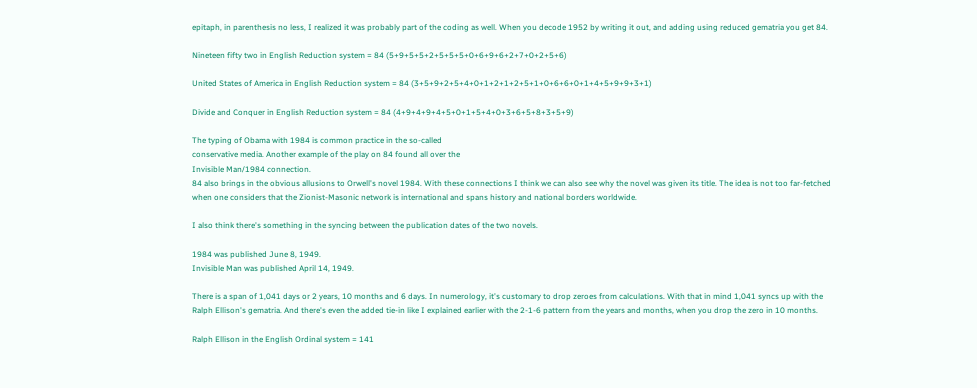epitaph, in parenthesis no less, I realized it was probably part of the coding as well. When you decode 1952 by writing it out, and adding using reduced gematria you get 84.

Nineteen fifty two in English Reduction system = 84 (5+9+5+5+2+5+5+5+0+6+9+6+2+7+0+2+5+6)

United States of America in English Reduction system = 84 (3+5+9+2+5+4+0+1+2+1+2+5+1+0+6+6+0+1+4+5+9+9+3+1)

Divide and Conquer in English Reduction system = 84 (4+9+4+9+4+5+0+1+5+4+0+3+6+5+8+3+5+9)

The typing of Obama with 1984 is common practice in the so-called
conservative media. Another example of the play on 84 found all over the
Invisible Man/1984 connection.
84 also brings in the obvious allusions to Orwell's novel 1984. With these connections I think we can also see why the novel was given its title. The idea is not too far-fetched when one considers that the Zionist-Masonic network is international and spans history and national borders worldwide.

I also think there's something in the syncing between the publication dates of the two novels.

1984 was published June 8, 1949.
Invisible Man was published April 14, 1949.

There is a span of 1,041 days or 2 years, 10 months and 6 days. In numerology, it's customary to drop zeroes from calculations. With that in mind 1,041 syncs up with the Ralph Ellison's gematria. And there's even the added tie-in like I explained earlier with the 2-1-6 pattern from the years and months, when you drop the zero in 10 months.

Ralph Ellison in the English Ordinal system = 141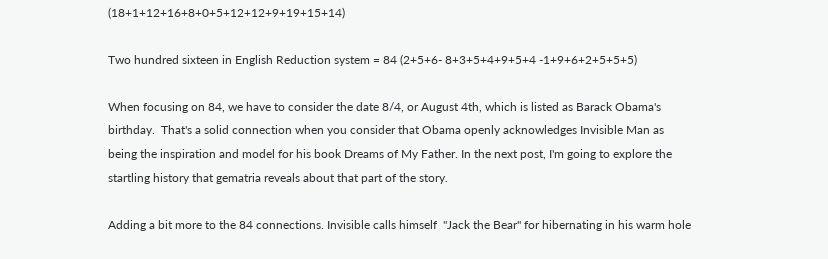(18+1+12+16+8+0+5+12+12+9+19+15+14)

Two hundred sixteen in English Reduction system = 84 (2+5+6- 8+3+5+4+9+5+4 -1+9+6+2+5+5+5)

When focusing on 84, we have to consider the date 8/4, or August 4th, which is listed as Barack Obama's birthday.  That's a solid connection when you consider that Obama openly acknowledges Invisible Man as being the inspiration and model for his book Dreams of My Father. In the next post, I'm going to explore the startling history that gematria reveals about that part of the story.

Adding a bit more to the 84 connections. Invisible calls himself  "Jack the Bear" for hibernating in his warm hole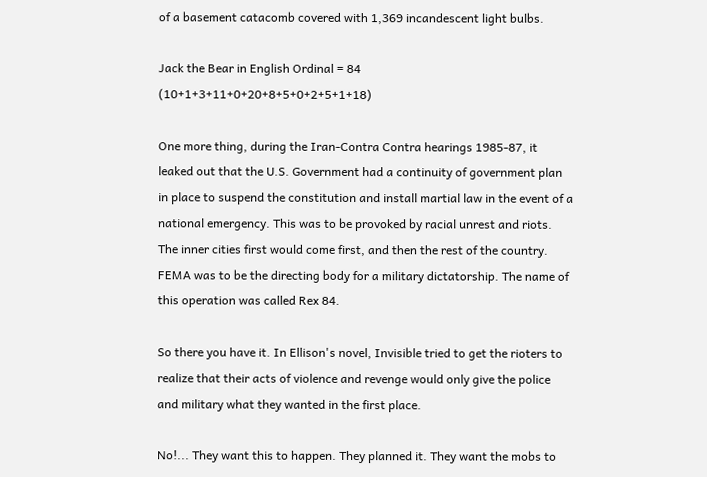of a basement catacomb covered with 1,369 incandescent light bulbs.

Jack the Bear in English Ordinal = 84 (10+1+3+11+0+20+8+5+0+2+5+1+18)

One more thing, during the Iran-Contra Contra hearings 1985-87, it leaked out that the U.S. Government had a continuity of government plan in place to suspend the constitution and install martial law in the event of a national emergency. This was to be provoked by racial unrest and riots. The inner cities first would come first, and then the rest of the country. FEMA was to be the directing body for a military dictatorship. The name of this operation was called Rex 84.

So there you have it. In Ellison's novel, Invisible tried to get the rioters to realize that their acts of violence and revenge would only give the police and military what they wanted in the first place.

No!... They want this to happen. They planned it. They want the mobs to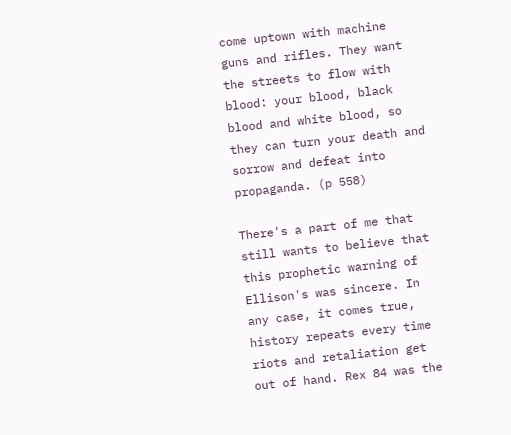come uptown with machine guns and rifles. They want the streets to flow with blood: your blood, black blood and white blood, so they can turn your death and sorrow and defeat into propaganda. (p 558)

There's a part of me that still wants to believe that this prophetic warning of Ellison's was sincere. In any case, it comes true, history repeats every time riots and retaliation get out of hand. Rex 84 was the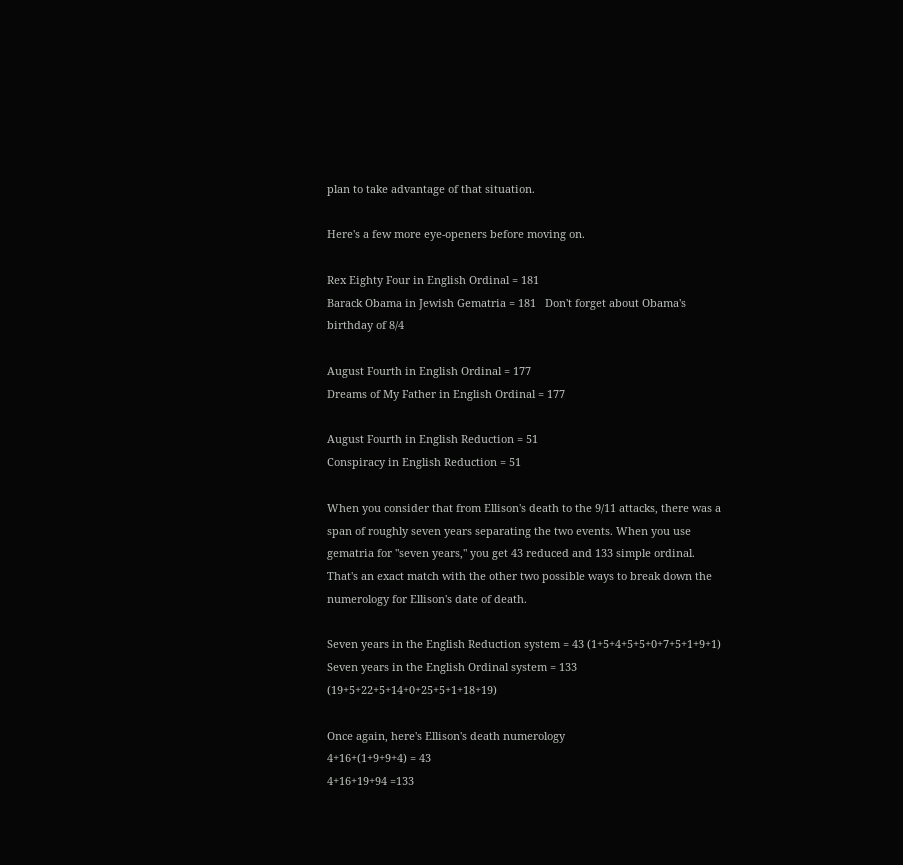plan to take advantage of that situation.

Here's a few more eye-openers before moving on.

Rex Eighty Four in English Ordinal = 181
Barack Obama in Jewish Gematria = 181   Don't forget about Obama's birthday of 8/4

August Fourth in English Ordinal = 177
Dreams of My Father in English Ordinal = 177

August Fourth in English Reduction = 51
Conspiracy in English Reduction = 51

When you consider that from Ellison's death to the 9/11 attacks, there was a span of roughly seven years separating the two events. When you use gematria for "seven years," you get 43 reduced and 133 simple ordinal. That's an exact match with the other two possible ways to break down the numerology for Ellison's date of death.

Seven years in the English Reduction system = 43 (1+5+4+5+5+0+7+5+1+9+1)
Seven years in the English Ordinal system = 133 (19+5+22+5+14+0+25+5+1+18+19)

Once again, here's Ellison's death numerology
4+16+(1+9+9+4) = 43
4+16+19+94 =133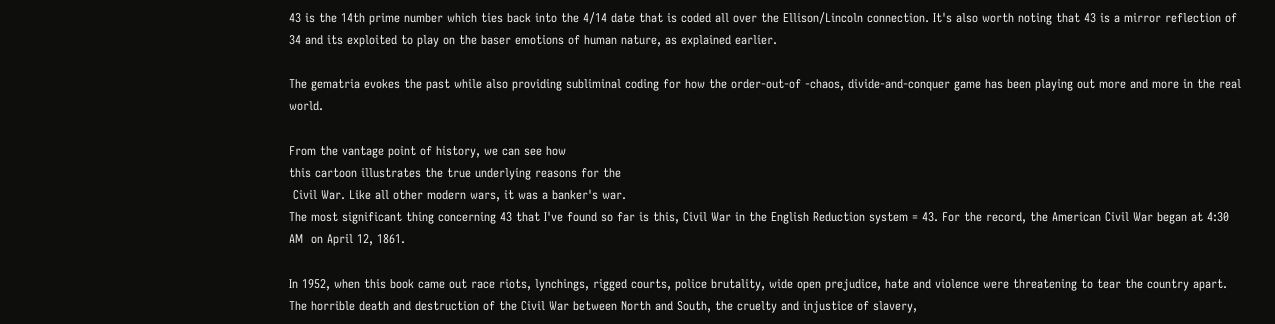43 is the 14th prime number which ties back into the 4/14 date that is coded all over the Ellison/Lincoln connection. It's also worth noting that 43 is a mirror reflection of 34 and its exploited to play on the baser emotions of human nature, as explained earlier.

The gematria evokes the past while also providing subliminal coding for how the order-out-of -chaos, divide-and-conquer game has been playing out more and more in the real world.

From the vantage point of history, we can see how
this cartoon illustrates the true underlying reasons for the
 Civil War. Like all other modern wars, it was a banker's war.
The most significant thing concerning 43 that I've found so far is this, Civil War in the English Reduction system = 43. For the record, the American Civil War began at 4:30 AM  on April 12, 1861.

In 1952, when this book came out race riots, lynchings, rigged courts, police brutality, wide open prejudice, hate and violence were threatening to tear the country apart. The horrible death and destruction of the Civil War between North and South, the cruelty and injustice of slavery,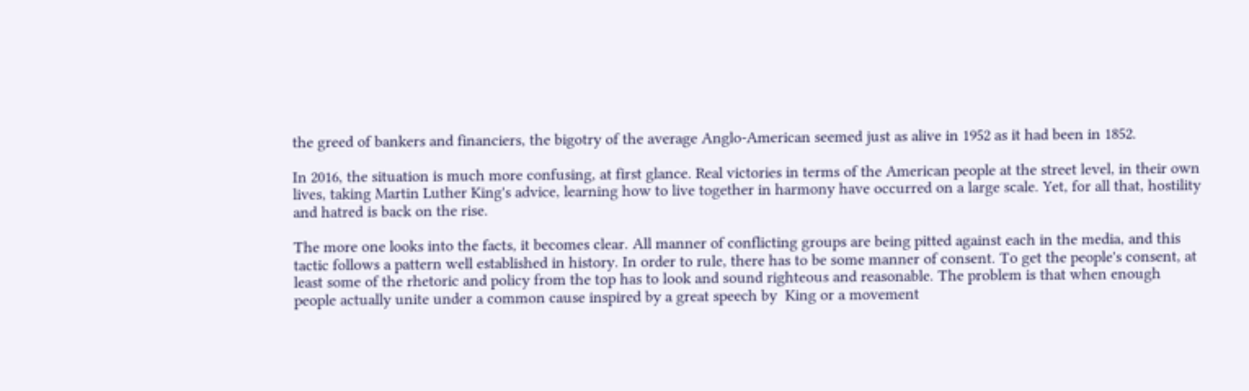the greed of bankers and financiers, the bigotry of the average Anglo-American seemed just as alive in 1952 as it had been in 1852.

In 2016, the situation is much more confusing, at first glance. Real victories in terms of the American people at the street level, in their own lives, taking Martin Luther King's advice, learning how to live together in harmony have occurred on a large scale. Yet, for all that, hostility and hatred is back on the rise.

The more one looks into the facts, it becomes clear. All manner of conflicting groups are being pitted against each in the media, and this tactic follows a pattern well established in history. In order to rule, there has to be some manner of consent. To get the people's consent, at least some of the rhetoric and policy from the top has to look and sound righteous and reasonable. The problem is that when enough people actually unite under a common cause inspired by a great speech by  King or a movement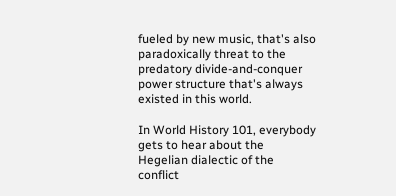fueled by new music, that's also paradoxically threat to the predatory divide-and-conquer power structure that's always existed in this world.

In World History 101, everybody gets to hear about the Hegelian dialectic of the conflict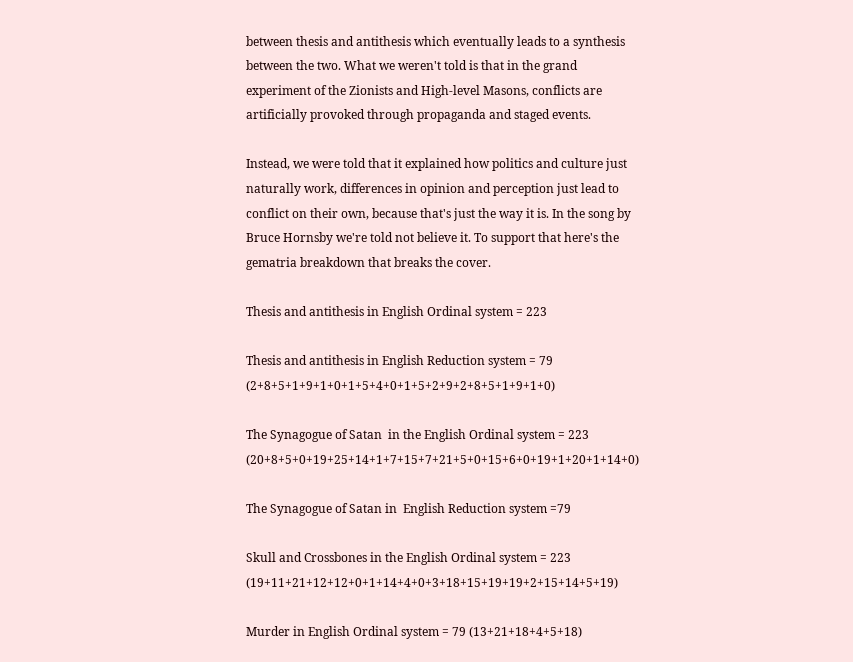between thesis and antithesis which eventually leads to a synthesis between the two. What we weren't told is that in the grand experiment of the Zionists and High-level Masons, conflicts are artificially provoked through propaganda and staged events.

Instead, we were told that it explained how politics and culture just naturally work, differences in opinion and perception just lead to conflict on their own, because that's just the way it is. In the song by Bruce Hornsby we're told not believe it. To support that here's the gematria breakdown that breaks the cover.

Thesis and antithesis in English Ordinal system = 223

Thesis and antithesis in English Reduction system = 79 (2+8+5+1+9+1+0+1+5+4+0+1+5+2+9+2+8+5+1+9+1+0)

The Synagogue of Satan  in the English Ordinal system = 223 (20+8+5+0+19+25+14+1+7+15+7+21+5+0+15+6+0+19+1+20+1+14+0)

The Synagogue of Satan in  English Reduction system =79

Skull and Crossbones in the English Ordinal system = 223 (19+11+21+12+12+0+1+14+4+0+3+18+15+19+19+2+15+14+5+19)

Murder in English Ordinal system = 79 (13+21+18+4+5+18)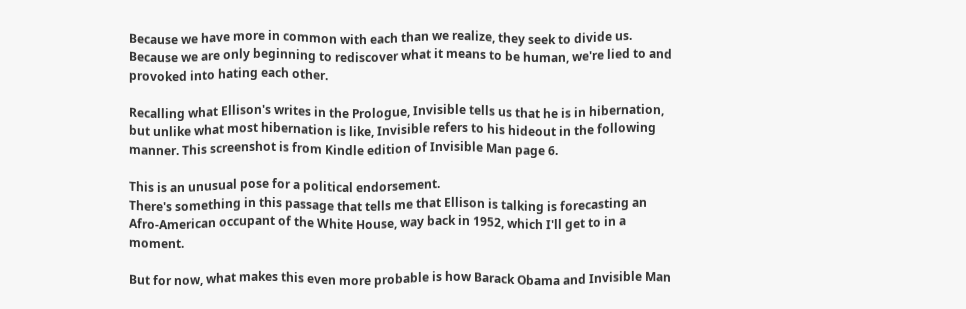Because we have more in common with each than we realize, they seek to divide us. Because we are only beginning to rediscover what it means to be human, we're lied to and provoked into hating each other.

Recalling what Ellison's writes in the Prologue, Invisible tells us that he is in hibernation, but unlike what most hibernation is like, Invisible refers to his hideout in the following manner. This screenshot is from Kindle edition of Invisible Man page 6.

This is an unusual pose for a political endorsement.
There's something in this passage that tells me that Ellison is talking is forecasting an Afro-American occupant of the White House, way back in 1952, which I'll get to in a moment.

But for now, what makes this even more probable is how Barack Obama and Invisible Man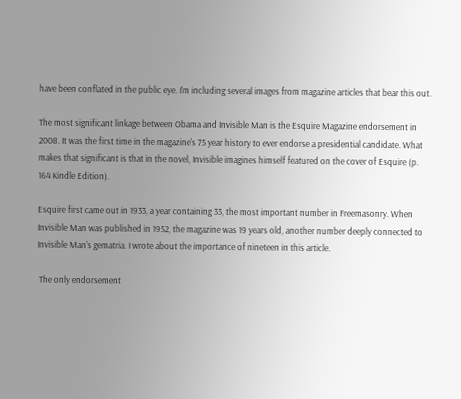have been conflated in the public eye. I'm including several images from magazine articles that bear this out.

The most significant linkage between Obama and Invisible Man is the Esquire Magazine endorsement in 2008. It was the first time in the magazine's 75 year history to ever endorse a presidential candidate. What makes that significant is that in the novel, Invisible imagines himself featured on the cover of Esquire (p. 164 Kindle Edition).

Esquire first came out in 1933, a year containing 33, the most important number in Freemasonry. When Invisible Man was published in 1952, the magazine was 19 years old, another number deeply connected to Invisible Man's gematria. I wrote about the importance of nineteen in this article.

 The only endorsement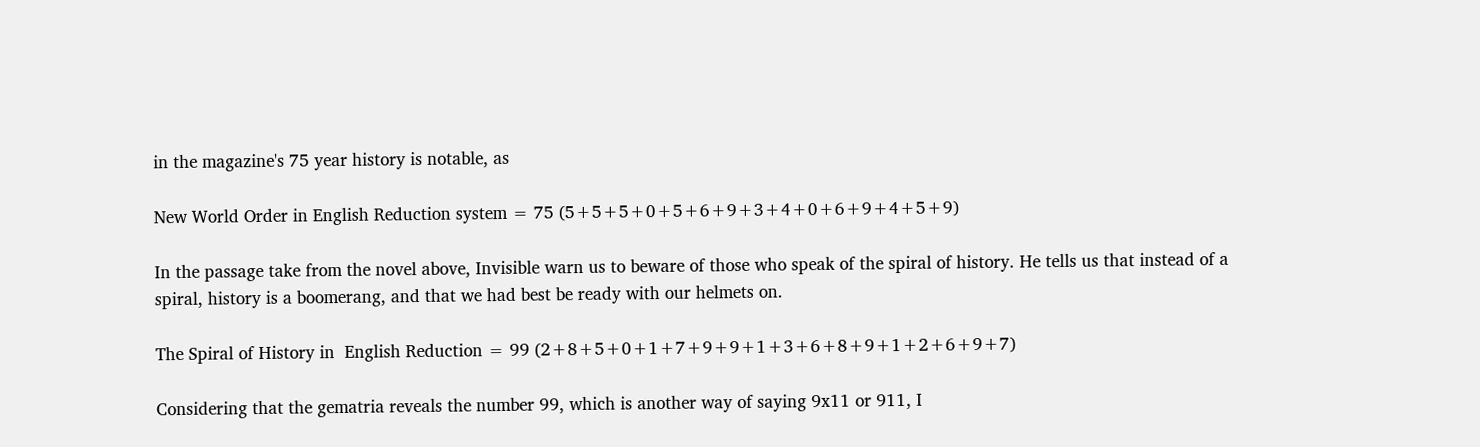in the magazine's 75 year history is notable, as

New World Order in English Reduction system = 75 (5+5+5+0+5+6+9+3+4+0+6+9+4+5+9)

In the passage take from the novel above, Invisible warn us to beware of those who speak of the spiral of history. He tells us that instead of a spiral, history is a boomerang, and that we had best be ready with our helmets on.

The Spiral of History in  English Reduction = 99 (2+8+5+0+1+7+9+9+1+3+6+8+9+1+2+6+9+7)

Considering that the gematria reveals the number 99, which is another way of saying 9x11 or 911, I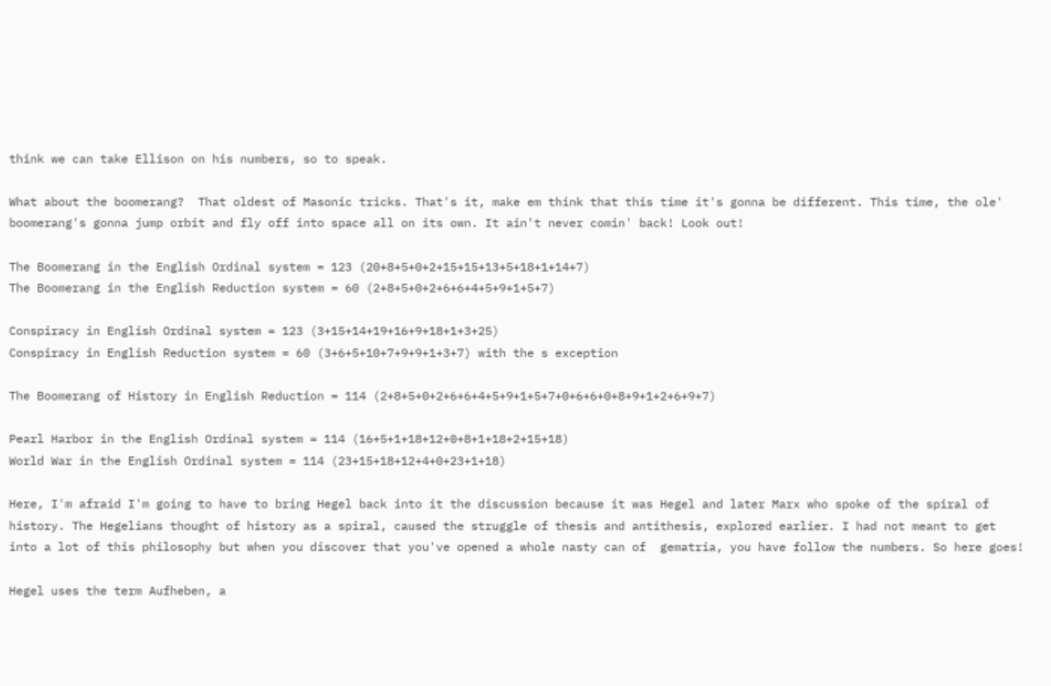think we can take Ellison on his numbers, so to speak.

What about the boomerang?  That oldest of Masonic tricks. That's it, make em think that this time it's gonna be different. This time, the ole' boomerang's gonna jump orbit and fly off into space all on its own. It ain't never comin' back! Look out!

The Boomerang in the English Ordinal system = 123 (20+8+5+0+2+15+15+13+5+18+1+14+7)
The Boomerang in the English Reduction system = 60 (2+8+5+0+2+6+6+4+5+9+1+5+7)

Conspiracy in English Ordinal system = 123 (3+15+14+19+16+9+18+1+3+25)
Conspiracy in English Reduction system = 60 (3+6+5+10+7+9+9+1+3+7) with the s exception

The Boomerang of History in English Reduction = 114 (2+8+5+0+2+6+6+4+5+9+1+5+7+0+6+6+0+8+9+1+2+6+9+7)

Pearl Harbor in the English Ordinal system = 114 (16+5+1+18+12+0+8+1+18+2+15+18)
World War in the English Ordinal system = 114 (23+15+18+12+4+0+23+1+18)

Here, I'm afraid I'm going to have to bring Hegel back into it the discussion because it was Hegel and later Marx who spoke of the spiral of history. The Hegelians thought of history as a spiral, caused the struggle of thesis and antithesis, explored earlier. I had not meant to get into a lot of this philosophy but when you discover that you've opened a whole nasty can of  gematria, you have follow the numbers. So here goes!

Hegel uses the term Aufheben, a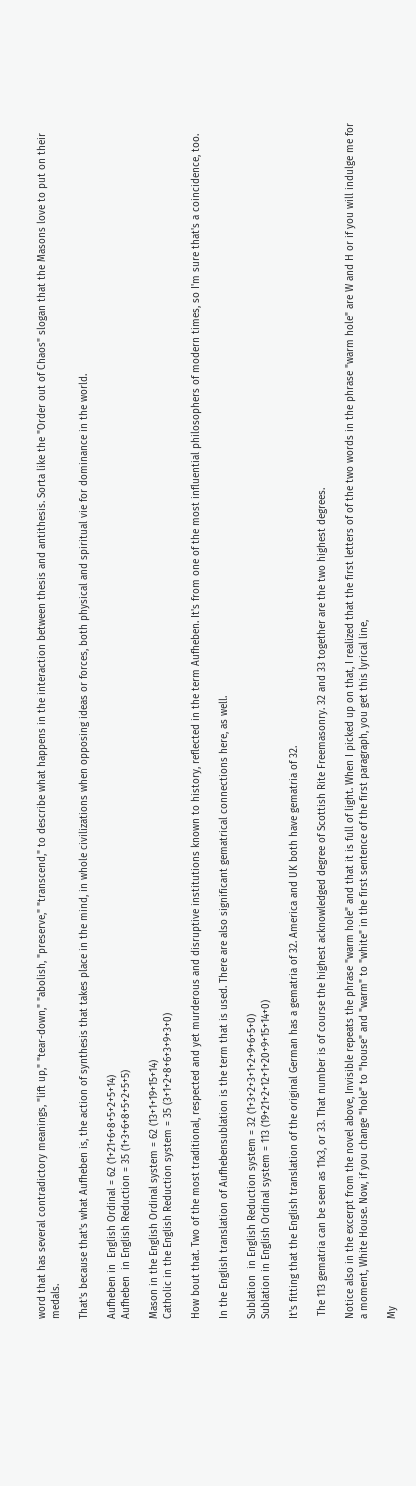word that has several contradictory meanings, "lift up," "tear-down," "abolish, "preserve," "transcend," to describe what happens in the interaction between thesis and antithesis. Sorta like the "Order out of Chaos" slogan that the Masons love to put on their medals.

That's because that's what Aufheben is, the action of synthesis that takes place in the mind, in whole civilizations when opposing ideas or forces, both physical and spiritual vie for dominance in the world.

Aufheben in  English Ordinal = 62 (1+21+6+8+5+2+5+14)
Aufheben  in English Reduction = 35 (1+3+6+8+5+2+5+5)

Mason in the English Ordinal system = 62 (13+1+19+15+14)
Catholic in the English Reduction system = 35 (3+1+2+8+6+3+9+3+0)

How bout that. Two of the most traditional, respected and yet murderous and disruptive institutions known to history, reflected in the term Aufheben. It's from one of the most influential philosophers of modern times, so I'm sure that's a coincidence, too.

In the English translation of Aufhebensublation is the term that is used. There are also significant gematrical connections here, as well.

Sublation  in English Reduction system = 32 (1+3+2+3+1+2+9+6+5+0)
Sublation in English Ordinal system = 113 (19+21+2+12+1+20+9+15+14+0)

It's fitting that the English translation of the original German has a gematria of 32. America and UK both have gematria of 32.

 The 113 gematria can be seen as 11x3, or 33. That number is of course the highest acknowledged degree of Scottish Rite Freemasonry. 32 and 33 together are the two highest degrees.

Notice also in the excerpt from the novel above, Invisible repeats the phrase "warm hole" and that it is full of light. When I picked up on that, I realized that the first letters of of the two words in the phrase "warm hole" are W and H or if you will indulge me for a moment, White House. Now, if you change "hole" to "house" and "warm" to "white" in the first sentence of the first paragraph, you get this lyrical line,

My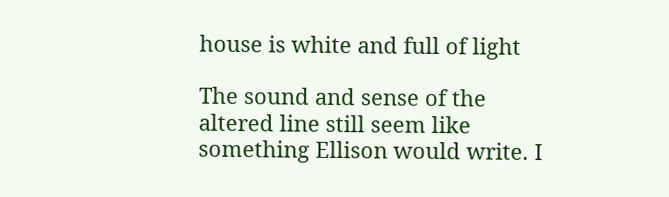house is white and full of light

The sound and sense of the altered line still seem like something Ellison would write. I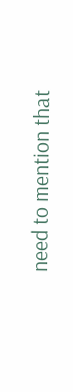need to mention that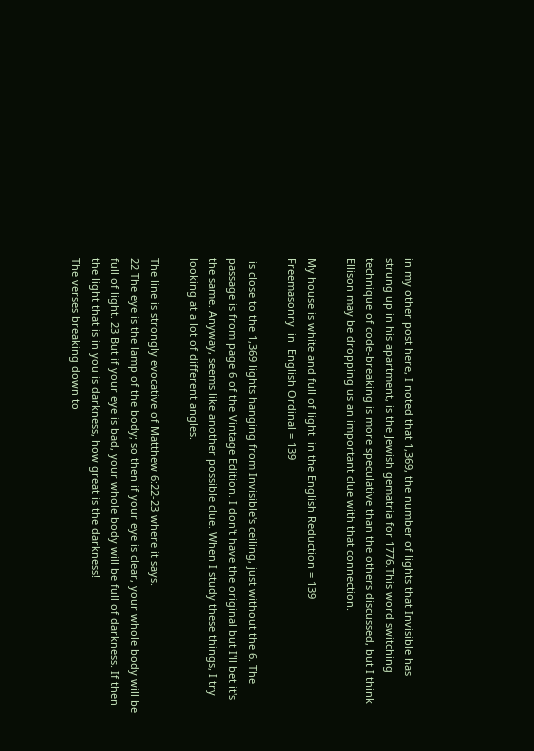in my other post here, I noted that 1,369, the number of lights that Invisible has strung up in his apartment, is the Jewish gematria for 1776.This word switching technique of code-breaking is more speculative than the others discussed, but I think Ellison may be dropping us an important clue with that connection.

My house is white and full of light  in the English Reduction = 139
Freemasonry  in  English Ordinal = 139

 is close to the 1,369 lights hanging from Invisible's ceiling, just without the 6. The passage is from page 6 of the Vintage Edition. I don't have the original but I'll bet it's the same. Anyway, seems like another possible clue. When I study these things, I try looking at a lot of different angles.

The line is strongly evocative of Matthew 6:22-23 where it says.
22 The eye is the lamp of the body; so then if your eye is clear, your whole body will be full of light. 23 But if your eye is bad, your whole body will be full of darkness. If then the light that is in you is darkness, how great is the darkness!
The verses breaking down to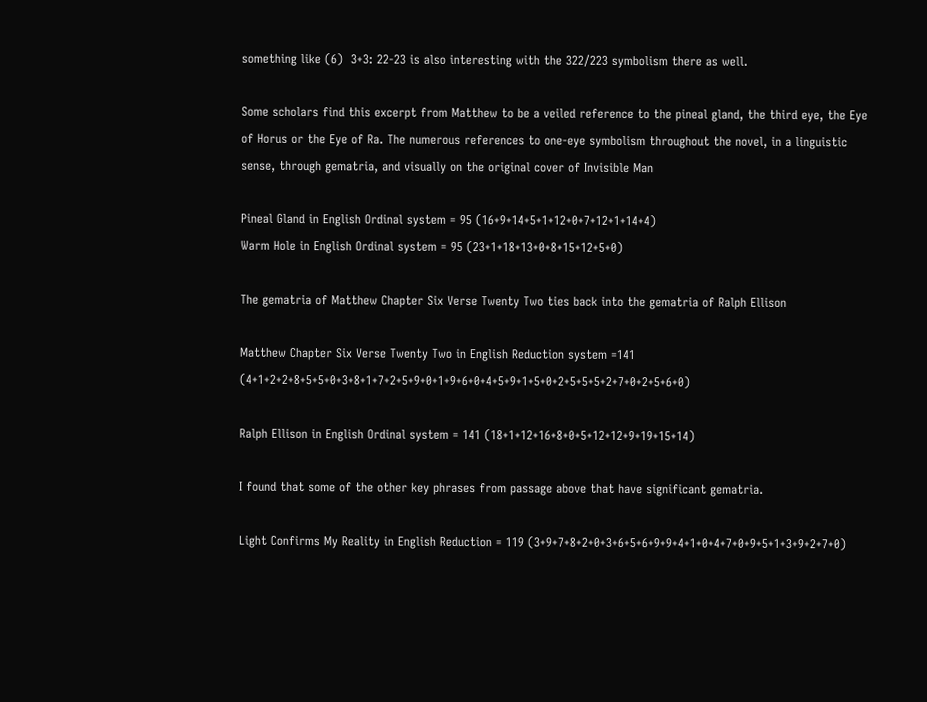something like (6)  3+3: 22-23 is also interesting with the 322/223 symbolism there as well.

Some scholars find this excerpt from Matthew to be a veiled reference to the pineal gland, the third eye, the Eye of Horus or the Eye of Ra. The numerous references to one-eye symbolism throughout the novel, in a linguistic sense, through gematria, and visually on the original cover of Invisible Man

Pineal Gland in English Ordinal system = 95 (16+9+14+5+1+12+0+7+12+1+14+4)
Warm Hole in English Ordinal system = 95 (23+1+18+13+0+8+15+12+5+0)

The gematria of Matthew Chapter Six Verse Twenty Two ties back into the gematria of Ralph Ellison

Matthew Chapter Six Verse Twenty Two in English Reduction system =141 (4+1+2+2+8+5+5+0+3+8+1+7+2+5+9+0+1+9+6+0+4+5+9+1+5+0+2+5+5+5+2+7+0+2+5+6+0)

Ralph Ellison in English Ordinal system = 141 (18+1+12+16+8+0+5+12+12+9+19+15+14)

I found that some of the other key phrases from passage above that have significant gematria.

Light Confirms My Reality in English Reduction = 119 (3+9+7+8+2+0+3+6+5+6+9+9+4+1+0+4+7+0+9+5+1+3+9+2+7+0)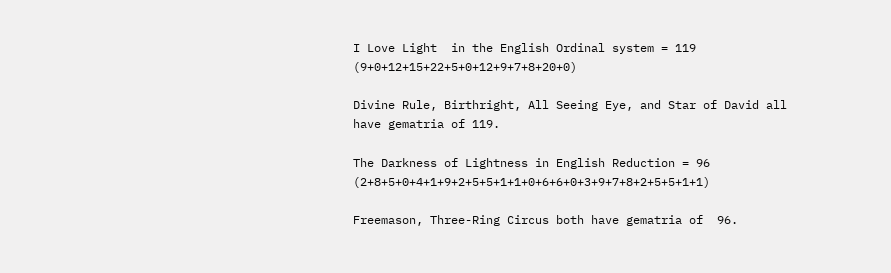I Love Light  in the English Ordinal system = 119 (9+0+12+15+22+5+0+12+9+7+8+20+0)

Divine Rule, Birthright, All Seeing Eye, and Star of David all have gematria of 119.

The Darkness of Lightness in English Reduction = 96 (2+8+5+0+4+1+9+2+5+5+1+1+0+6+6+0+3+9+7+8+2+5+5+1+1)

Freemason, Three-Ring Circus both have gematria of  96.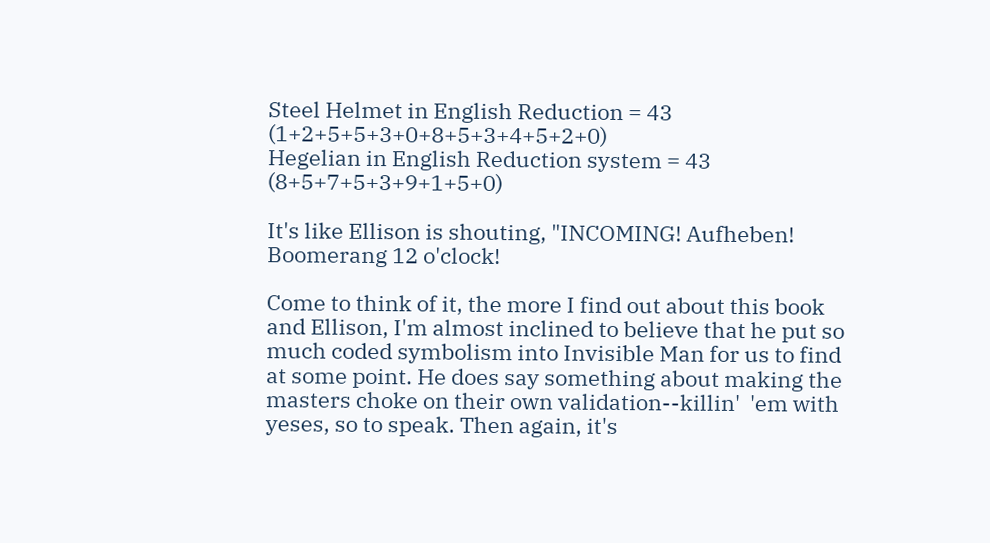Steel Helmet in English Reduction = 43 (1+2+5+5+3+0+8+5+3+4+5+2+0)
Hegelian in English Reduction system = 43 (8+5+7+5+3+9+1+5+0)

It's like Ellison is shouting, "INCOMING! Aufheben! Boomerang 12 o'clock!

Come to think of it, the more I find out about this book and Ellison, I'm almost inclined to believe that he put so much coded symbolism into Invisible Man for us to find at some point. He does say something about making the masters choke on their own validation--killin'  'em with yeses, so to speak. Then again, it's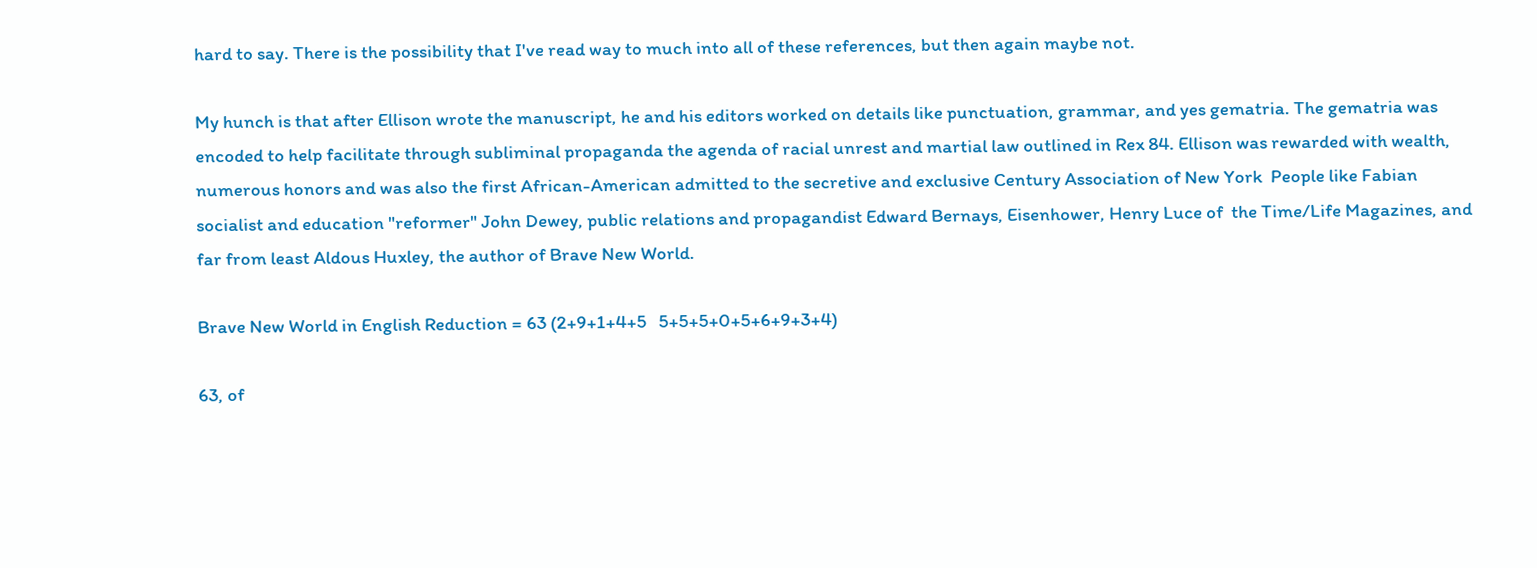hard to say. There is the possibility that I've read way to much into all of these references, but then again maybe not.

My hunch is that after Ellison wrote the manuscript, he and his editors worked on details like punctuation, grammar, and yes gematria. The gematria was encoded to help facilitate through subliminal propaganda the agenda of racial unrest and martial law outlined in Rex 84. Ellison was rewarded with wealth, numerous honors and was also the first African-American admitted to the secretive and exclusive Century Association of New York  People like Fabian socialist and education "reformer" John Dewey, public relations and propagandist Edward Bernays, Eisenhower, Henry Luce of  the Time/Life Magazines, and far from least Aldous Huxley, the author of Brave New World.

Brave New World in English Reduction = 63 (2+9+1+4+5   5+5+5+0+5+6+9+3+4)

63, of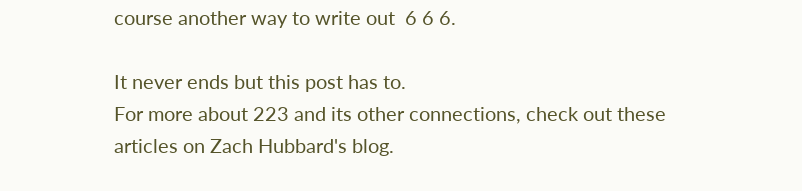course another way to write out  6 6 6.

It never ends but this post has to.
For more about 223 and its other connections, check out these articles on Zach Hubbard's blog.